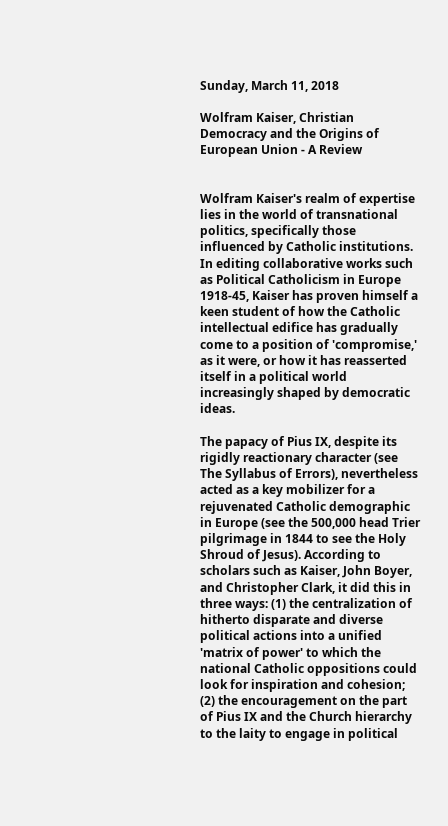Sunday, March 11, 2018

Wolfram Kaiser, Christian Democracy and the Origins of European Union - A Review


Wolfram Kaiser's realm of expertise lies in the world of transnational politics, specifically those influenced by Catholic institutions. In editing collaborative works such as Political Catholicism in Europe 1918-45, Kaiser has proven himself a keen student of how the Catholic intellectual edifice has gradually come to a position of 'compromise,' as it were, or how it has reasserted itself in a political world increasingly shaped by democratic ideas.

The papacy of Pius IX, despite its rigidly reactionary character (see The Syllabus of Errors), nevertheless acted as a key mobilizer for a rejuvenated Catholic demographic in Europe (see the 500,000 head Trier pilgrimage in 1844 to see the Holy Shroud of Jesus). According to scholars such as Kaiser, John Boyer, and Christopher Clark, it did this in three ways: (1) the centralization of hitherto disparate and diverse political actions into a unified 'matrix of power' to which the national Catholic oppositions could look for inspiration and cohesion; (2) the encouragement on the part of Pius IX and the Church hierarchy to the laity to engage in political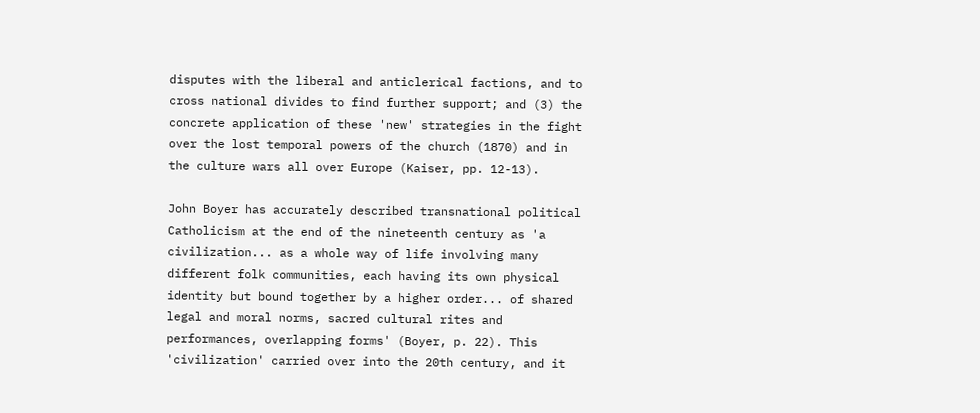disputes with the liberal and anticlerical factions, and to cross national divides to find further support; and (3) the concrete application of these 'new' strategies in the fight over the lost temporal powers of the church (1870) and in the culture wars all over Europe (Kaiser, pp. 12-13).

John Boyer has accurately described transnational political Catholicism at the end of the nineteenth century as 'a civilization... as a whole way of life involving many different folk communities, each having its own physical identity but bound together by a higher order... of shared legal and moral norms, sacred cultural rites and performances, overlapping forms' (Boyer, p. 22). This 'civilization' carried over into the 20th century, and it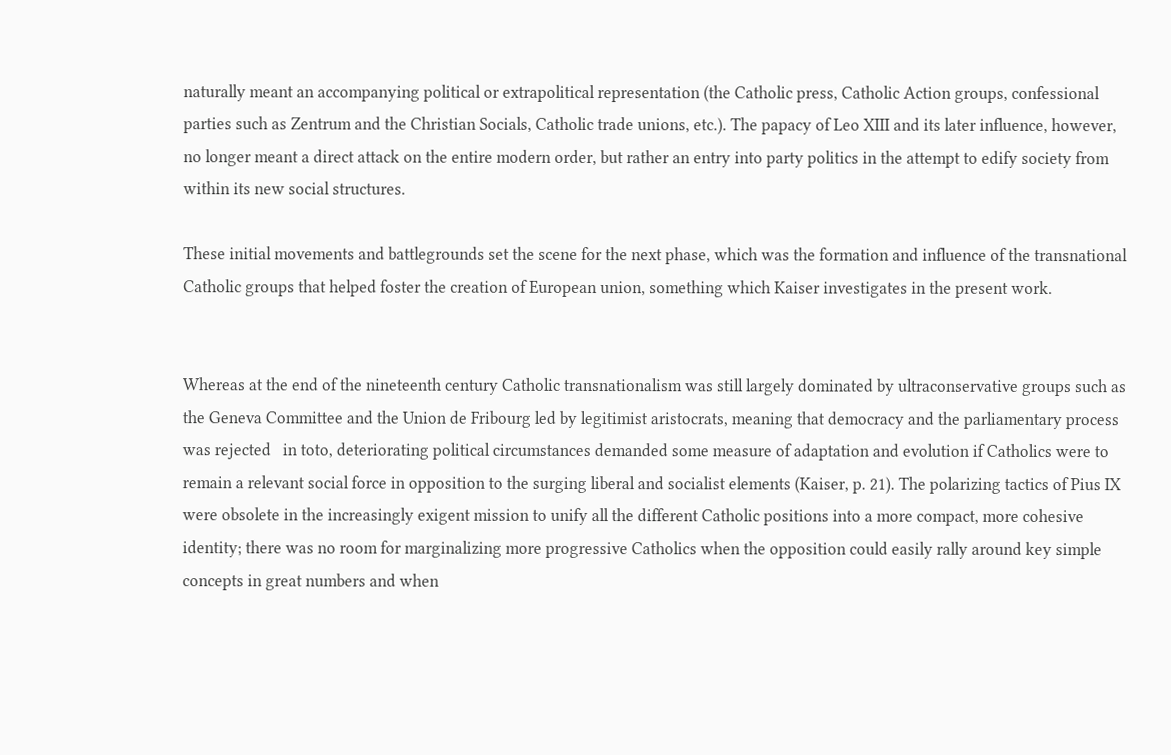naturally meant an accompanying political or extrapolitical representation (the Catholic press, Catholic Action groups, confessional parties such as Zentrum and the Christian Socials, Catholic trade unions, etc.). The papacy of Leo XIII and its later influence, however, no longer meant a direct attack on the entire modern order, but rather an entry into party politics in the attempt to edify society from within its new social structures.

These initial movements and battlegrounds set the scene for the next phase, which was the formation and influence of the transnational Catholic groups that helped foster the creation of European union, something which Kaiser investigates in the present work.


Whereas at the end of the nineteenth century Catholic transnationalism was still largely dominated by ultraconservative groups such as the Geneva Committee and the Union de Fribourg led by legitimist aristocrats, meaning that democracy and the parliamentary process was rejected   in toto, deteriorating political circumstances demanded some measure of adaptation and evolution if Catholics were to remain a relevant social force in opposition to the surging liberal and socialist elements (Kaiser, p. 21). The polarizing tactics of Pius IX were obsolete in the increasingly exigent mission to unify all the different Catholic positions into a more compact, more cohesive identity; there was no room for marginalizing more progressive Catholics when the opposition could easily rally around key simple concepts in great numbers and when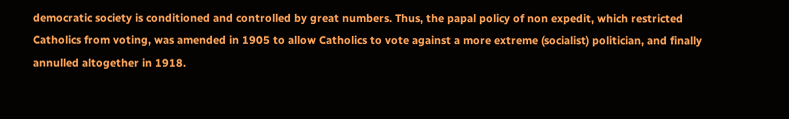democratic society is conditioned and controlled by great numbers. Thus, the papal policy of non expedit, which restricted Catholics from voting, was amended in 1905 to allow Catholics to vote against a more extreme (socialist) politician, and finally annulled altogether in 1918.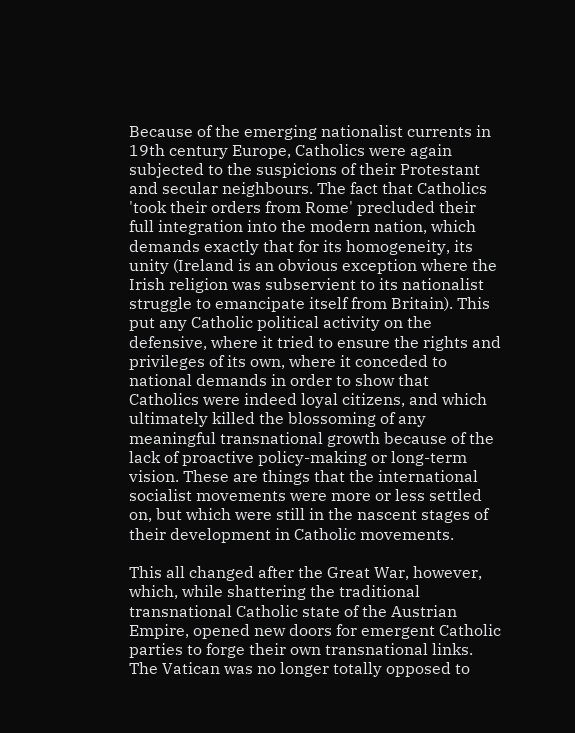Because of the emerging nationalist currents in 19th century Europe, Catholics were again subjected to the suspicions of their Protestant and secular neighbours. The fact that Catholics 'took their orders from Rome' precluded their full integration into the modern nation, which demands exactly that for its homogeneity, its unity (Ireland is an obvious exception where the Irish religion was subservient to its nationalist struggle to emancipate itself from Britain). This put any Catholic political activity on the defensive, where it tried to ensure the rights and privileges of its own, where it conceded to national demands in order to show that Catholics were indeed loyal citizens, and which ultimately killed the blossoming of any meaningful transnational growth because of the lack of proactive policy-making or long-term vision. These are things that the international socialist movements were more or less settled on, but which were still in the nascent stages of their development in Catholic movements.

This all changed after the Great War, however, which, while shattering the traditional transnational Catholic state of the Austrian Empire, opened new doors for emergent Catholic parties to forge their own transnational links. The Vatican was no longer totally opposed to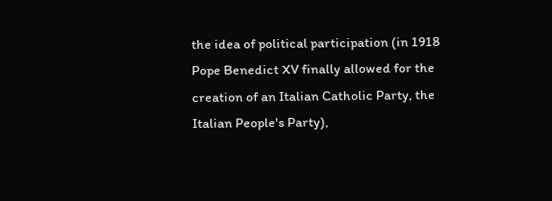the idea of political participation (in 1918 Pope Benedict XV finally allowed for the creation of an Italian Catholic Party, the Italian People's Party),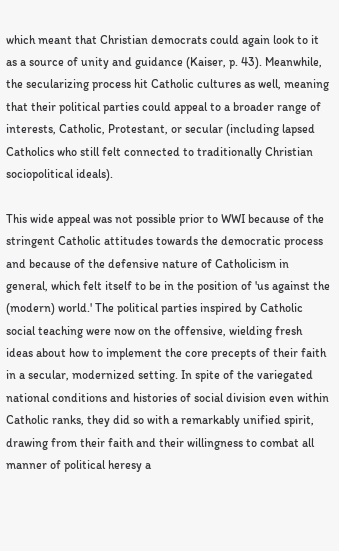which meant that Christian democrats could again look to it as a source of unity and guidance (Kaiser, p. 43). Meanwhile, the secularizing process hit Catholic cultures as well, meaning that their political parties could appeal to a broader range of interests, Catholic, Protestant, or secular (including lapsed Catholics who still felt connected to traditionally Christian sociopolitical ideals).

This wide appeal was not possible prior to WWI because of the stringent Catholic attitudes towards the democratic process and because of the defensive nature of Catholicism in general, which felt itself to be in the position of 'us against the (modern) world.' The political parties inspired by Catholic social teaching were now on the offensive, wielding fresh ideas about how to implement the core precepts of their faith in a secular, modernized setting. In spite of the variegated national conditions and histories of social division even within Catholic ranks, they did so with a remarkably unified spirit, drawing from their faith and their willingness to combat all manner of political heresy a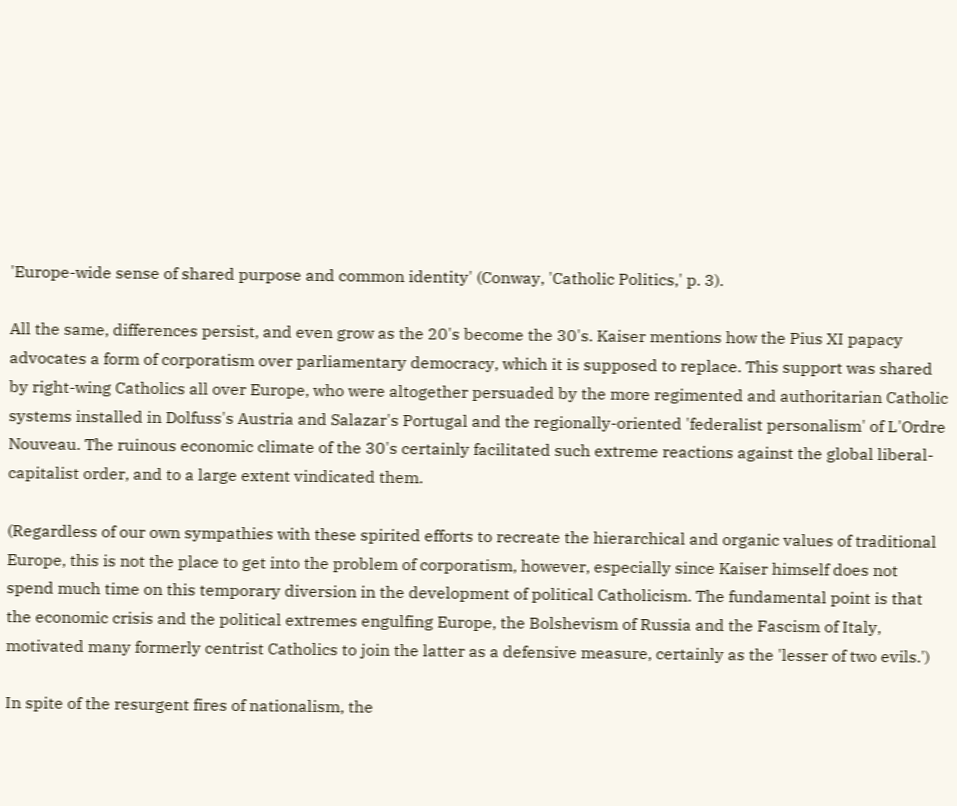'Europe-wide sense of shared purpose and common identity' (Conway, 'Catholic Politics,' p. 3).

All the same, differences persist, and even grow as the 20's become the 30's. Kaiser mentions how the Pius XI papacy advocates a form of corporatism over parliamentary democracy, which it is supposed to replace. This support was shared by right-wing Catholics all over Europe, who were altogether persuaded by the more regimented and authoritarian Catholic systems installed in Dolfuss's Austria and Salazar's Portugal and the regionally-oriented 'federalist personalism' of L'Ordre Nouveau. The ruinous economic climate of the 30's certainly facilitated such extreme reactions against the global liberal-capitalist order, and to a large extent vindicated them.

(Regardless of our own sympathies with these spirited efforts to recreate the hierarchical and organic values of traditional Europe, this is not the place to get into the problem of corporatism, however, especially since Kaiser himself does not spend much time on this temporary diversion in the development of political Catholicism. The fundamental point is that the economic crisis and the political extremes engulfing Europe, the Bolshevism of Russia and the Fascism of Italy, motivated many formerly centrist Catholics to join the latter as a defensive measure, certainly as the 'lesser of two evils.')

In spite of the resurgent fires of nationalism, the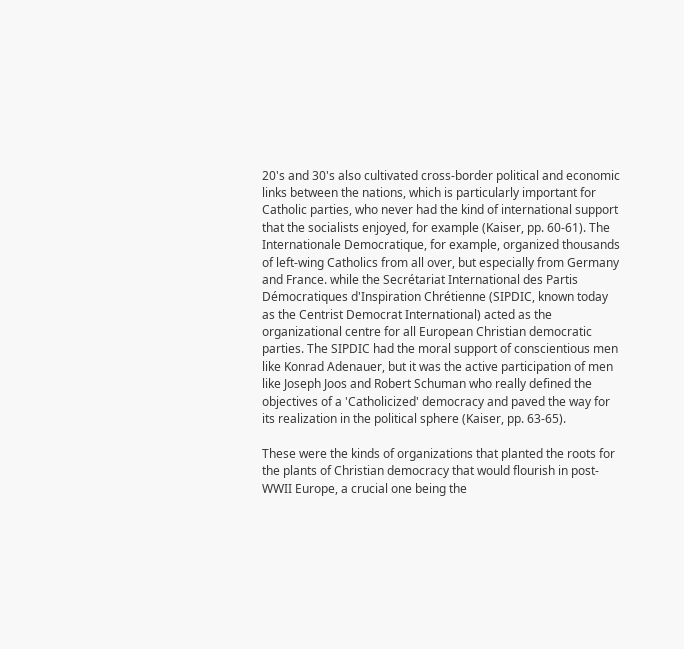20's and 30's also cultivated cross-border political and economic links between the nations, which is particularly important for Catholic parties, who never had the kind of international support that the socialists enjoyed, for example (Kaiser, pp. 60-61). The Internationale Democratique, for example, organized thousands of left-wing Catholics from all over, but especially from Germany and France. while the Secrétariat International des Partis Démocratiques d'Inspiration Chrétienne (SIPDIC, known today as the Centrist Democrat International) acted as the organizational centre for all European Christian democratic parties. The SIPDIC had the moral support of conscientious men like Konrad Adenauer, but it was the active participation of men like Joseph Joos and Robert Schuman who really defined the objectives of a 'Catholicized' democracy and paved the way for its realization in the political sphere (Kaiser, pp. 63-65).

These were the kinds of organizations that planted the roots for the plants of Christian democracy that would flourish in post-WWII Europe, a crucial one being the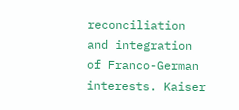reconciliation and integration of Franco-German interests. Kaiser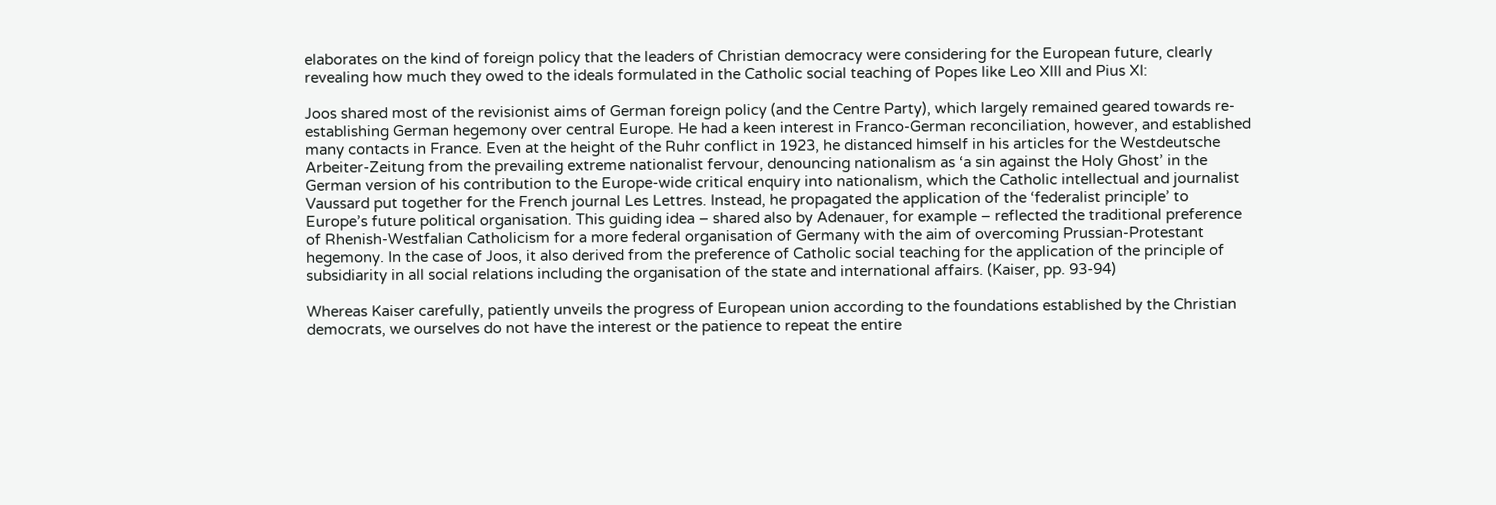elaborates on the kind of foreign policy that the leaders of Christian democracy were considering for the European future, clearly revealing how much they owed to the ideals formulated in the Catholic social teaching of Popes like Leo XIII and Pius XI:

Joos shared most of the revisionist aims of German foreign policy (and the Centre Party), which largely remained geared towards re-establishing German hegemony over central Europe. He had a keen interest in Franco-German reconciliation, however, and established many contacts in France. Even at the height of the Ruhr conflict in 1923, he distanced himself in his articles for the Westdeutsche Arbeiter-Zeitung from the prevailing extreme nationalist fervour, denouncing nationalism as ‘a sin against the Holy Ghost’ in the German version of his contribution to the Europe-wide critical enquiry into nationalism, which the Catholic intellectual and journalist Vaussard put together for the French journal Les Lettres. Instead, he propagated the application of the ‘federalist principle’ to Europe’s future political organisation. This guiding idea – shared also by Adenauer, for example – reflected the traditional preference of Rhenish-Westfalian Catholicism for a more federal organisation of Germany with the aim of overcoming Prussian-Protestant hegemony. In the case of Joos, it also derived from the preference of Catholic social teaching for the application of the principle of subsidiarity in all social relations including the organisation of the state and international affairs. (Kaiser, pp. 93-94)

Whereas Kaiser carefully, patiently unveils the progress of European union according to the foundations established by the Christian democrats, we ourselves do not have the interest or the patience to repeat the entire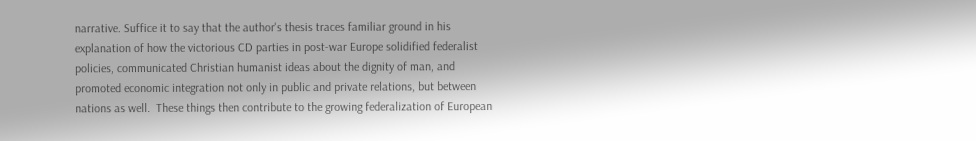narrative. Suffice it to say that the author's thesis traces familiar ground in his explanation of how the victorious CD parties in post-war Europe solidified federalist policies, communicated Christian humanist ideas about the dignity of man, and promoted economic integration not only in public and private relations, but between nations as well.  These things then contribute to the growing federalization of European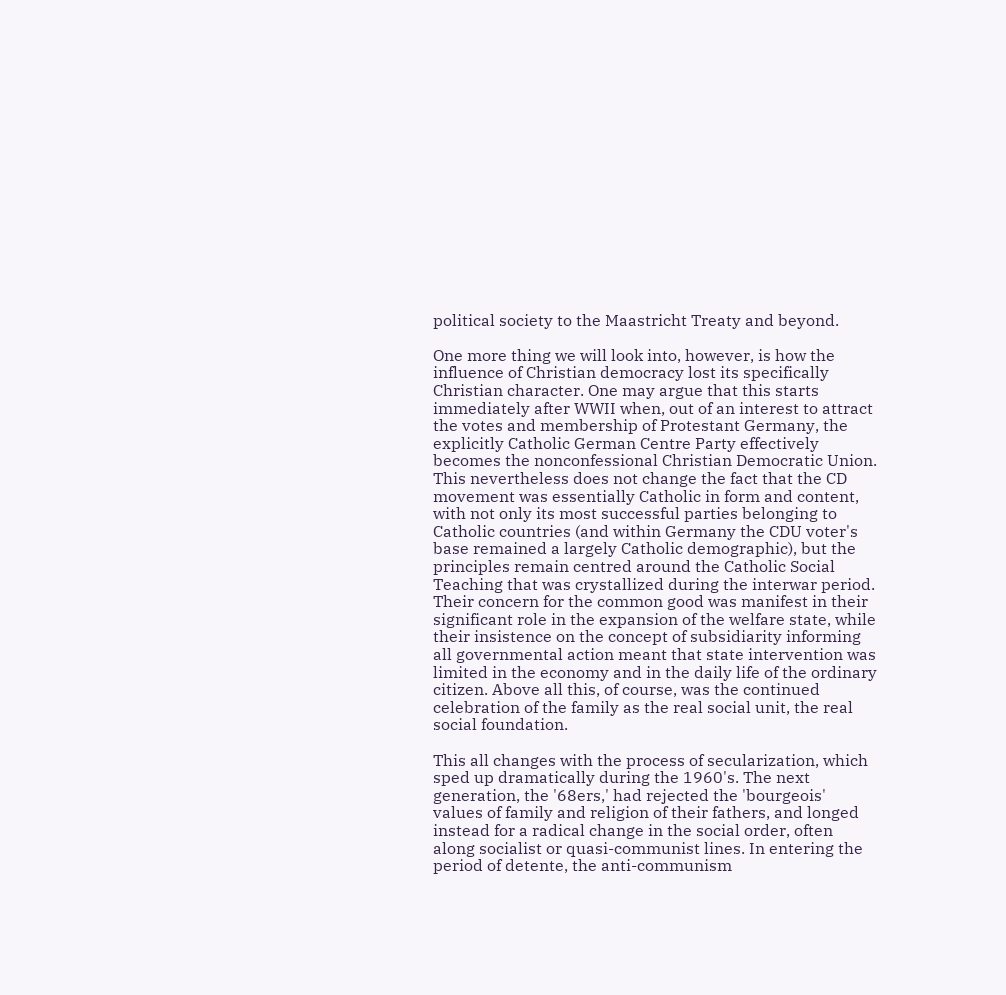political society to the Maastricht Treaty and beyond.

One more thing we will look into, however, is how the influence of Christian democracy lost its specifically Christian character. One may argue that this starts immediately after WWII when, out of an interest to attract the votes and membership of Protestant Germany, the explicitly Catholic German Centre Party effectively becomes the nonconfessional Christian Democratic Union. This nevertheless does not change the fact that the CD movement was essentially Catholic in form and content, with not only its most successful parties belonging to Catholic countries (and within Germany the CDU voter's base remained a largely Catholic demographic), but the principles remain centred around the Catholic Social Teaching that was crystallized during the interwar period. Their concern for the common good was manifest in their significant role in the expansion of the welfare state, while their insistence on the concept of subsidiarity informing all governmental action meant that state intervention was limited in the economy and in the daily life of the ordinary citizen. Above all this, of course, was the continued celebration of the family as the real social unit, the real social foundation.

This all changes with the process of secularization, which sped up dramatically during the 1960's. The next generation, the '68ers,' had rejected the 'bourgeois' values of family and religion of their fathers, and longed instead for a radical change in the social order, often along socialist or quasi-communist lines. In entering the period of detente, the anti-communism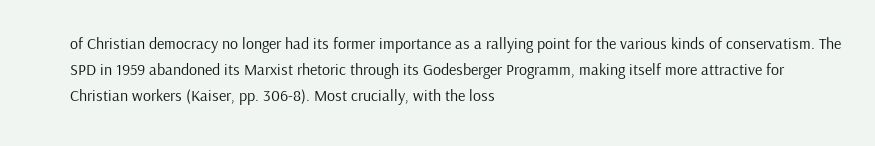of Christian democracy no longer had its former importance as a rallying point for the various kinds of conservatism. The SPD in 1959 abandoned its Marxist rhetoric through its Godesberger Programm, making itself more attractive for Christian workers (Kaiser, pp. 306-8). Most crucially, with the loss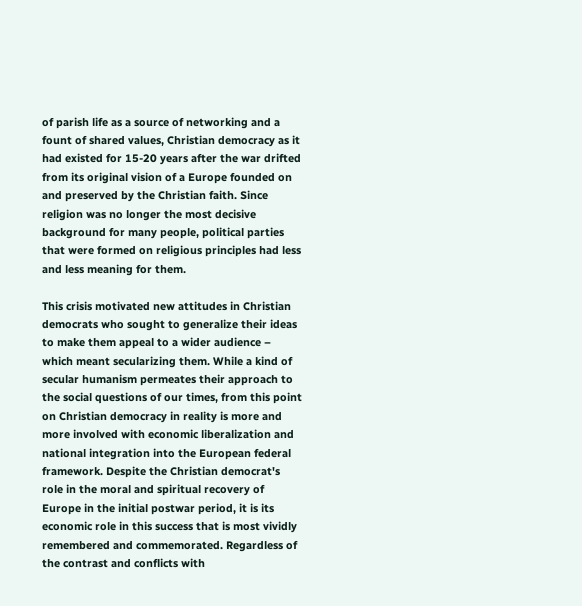of parish life as a source of networking and a fount of shared values, Christian democracy as it had existed for 15-20 years after the war drifted from its original vision of a Europe founded on and preserved by the Christian faith. Since religion was no longer the most decisive background for many people, political parties that were formed on religious principles had less and less meaning for them.

This crisis motivated new attitudes in Christian democrats who sought to generalize their ideas to make them appeal to a wider audience – which meant secularizing them. While a kind of secular humanism permeates their approach to the social questions of our times, from this point on Christian democracy in reality is more and more involved with economic liberalization and national integration into the European federal framework. Despite the Christian democrat's role in the moral and spiritual recovery of Europe in the initial postwar period, it is its economic role in this success that is most vividly remembered and commemorated. Regardless of the contrast and conflicts with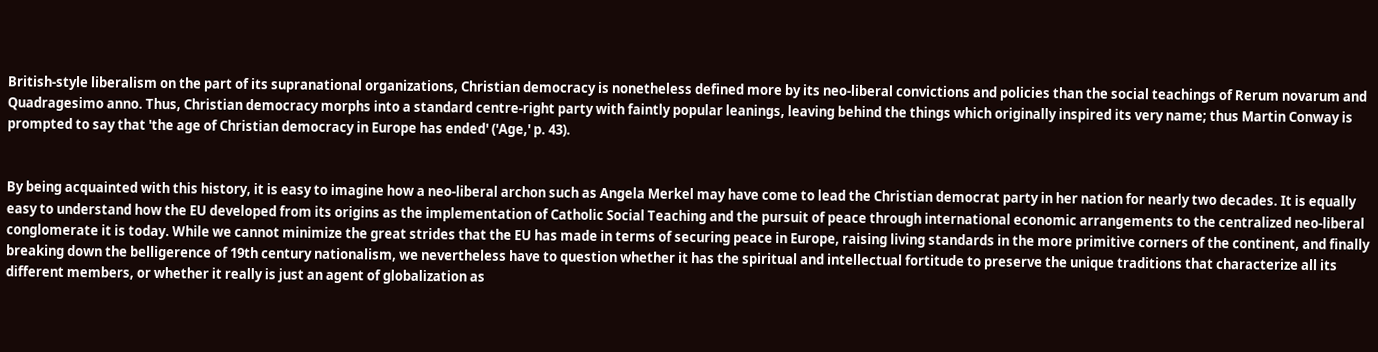British-style liberalism on the part of its supranational organizations, Christian democracy is nonetheless defined more by its neo-liberal convictions and policies than the social teachings of Rerum novarum and Quadragesimo anno. Thus, Christian democracy morphs into a standard centre-right party with faintly popular leanings, leaving behind the things which originally inspired its very name; thus Martin Conway is prompted to say that 'the age of Christian democracy in Europe has ended' ('Age,' p. 43).


By being acquainted with this history, it is easy to imagine how a neo-liberal archon such as Angela Merkel may have come to lead the Christian democrat party in her nation for nearly two decades. It is equally easy to understand how the EU developed from its origins as the implementation of Catholic Social Teaching and the pursuit of peace through international economic arrangements to the centralized neo-liberal conglomerate it is today. While we cannot minimize the great strides that the EU has made in terms of securing peace in Europe, raising living standards in the more primitive corners of the continent, and finally breaking down the belligerence of 19th century nationalism, we nevertheless have to question whether it has the spiritual and intellectual fortitude to preserve the unique traditions that characterize all its different members, or whether it really is just an agent of globalization as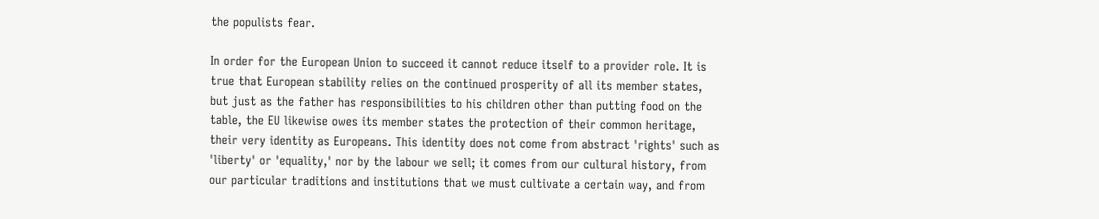the populists fear.

In order for the European Union to succeed it cannot reduce itself to a provider role. It is true that European stability relies on the continued prosperity of all its member states, but just as the father has responsibilities to his children other than putting food on the table, the EU likewise owes its member states the protection of their common heritage, their very identity as Europeans. This identity does not come from abstract 'rights' such as 'liberty' or 'equality,' nor by the labour we sell; it comes from our cultural history, from our particular traditions and institutions that we must cultivate a certain way, and from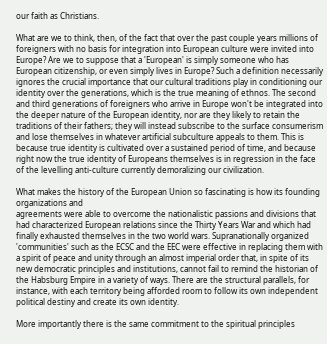our faith as Christians.

What are we to think, then, of the fact that over the past couple years millions of foreigners with no basis for integration into European culture were invited into Europe? Are we to suppose that a 'European' is simply someone who has European citizenship, or even simply lives in Europe? Such a definition necessarily ignores the crucial importance that our cultural traditions play in conditioning our identity over the generations, which is the true meaning of ethnos. The second and third generations of foreigners who arrive in Europe won't be integrated into the deeper nature of the European identity, nor are they likely to retain the traditions of their fathers; they will instead subscribe to the surface consumerism and lose themselves in whatever artificial subculture appeals to them. This is because true identity is cultivated over a sustained period of time, and because right now the true identity of Europeans themselves is in regression in the face of the levelling anti-culture currently demoralizing our civilization.

What makes the history of the European Union so fascinating is how its founding organizations and
agreements were able to overcome the nationalistic passions and divisions that had characterized European relations since the Thirty Years War and which had finally exhausted themselves in the two world wars. Supranationally organized 'communities' such as the ECSC and the EEC were effective in replacing them with a spirit of peace and unity through an almost imperial order that, in spite of its new democratic principles and institutions, cannot fail to remind the historian of the Habsburg Empire in a variety of ways. There are the structural parallels, for instance, with each territory being afforded room to follow its own independent political destiny and create its own identity.

More importantly there is the same commitment to the spiritual principles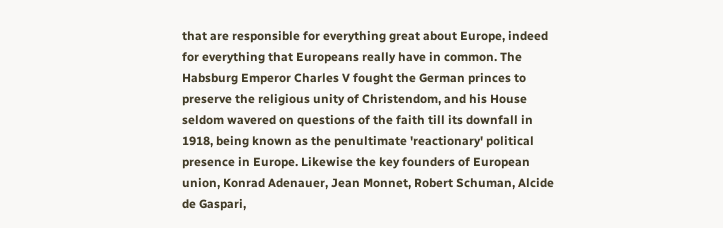that are responsible for everything great about Europe, indeed for everything that Europeans really have in common. The Habsburg Emperor Charles V fought the German princes to preserve the religious unity of Christendom, and his House seldom wavered on questions of the faith till its downfall in 1918, being known as the penultimate 'reactionary' political presence in Europe. Likewise the key founders of European union, Konrad Adenauer, Jean Monnet, Robert Schuman, Alcide de Gaspari,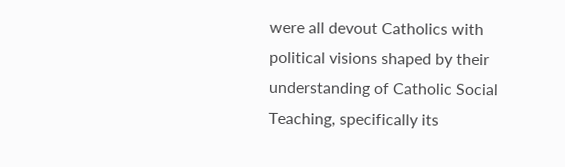were all devout Catholics with political visions shaped by their understanding of Catholic Social Teaching, specifically its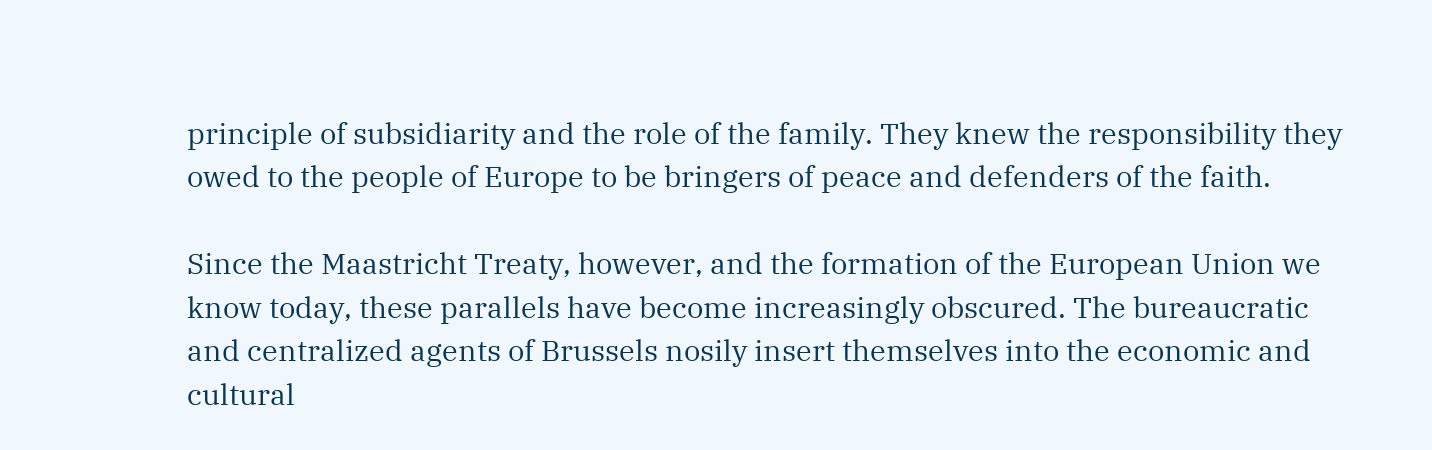principle of subsidiarity and the role of the family. They knew the responsibility they owed to the people of Europe to be bringers of peace and defenders of the faith.

Since the Maastricht Treaty, however, and the formation of the European Union we know today, these parallels have become increasingly obscured. The bureaucratic and centralized agents of Brussels nosily insert themselves into the economic and cultural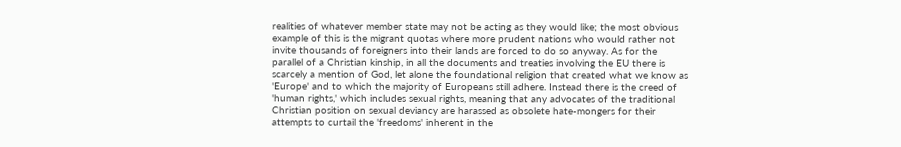realities of whatever member state may not be acting as they would like; the most obvious example of this is the migrant quotas where more prudent nations who would rather not invite thousands of foreigners into their lands are forced to do so anyway. As for the parallel of a Christian kinship, in all the documents and treaties involving the EU there is scarcely a mention of God, let alone the foundational religion that created what we know as 'Europe' and to which the majority of Europeans still adhere. Instead there is the creed of 'human rights,' which includes sexual rights, meaning that any advocates of the traditional Christian position on sexual deviancy are harassed as obsolete hate-mongers for their attempts to curtail the 'freedoms' inherent in the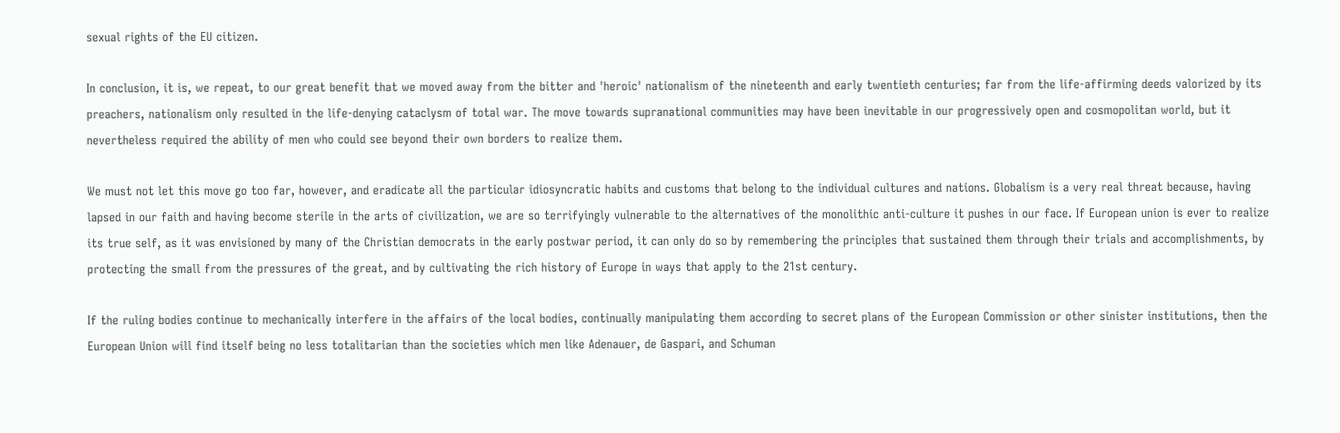sexual rights of the EU citizen.

In conclusion, it is, we repeat, to our great benefit that we moved away from the bitter and 'heroic' nationalism of the nineteenth and early twentieth centuries; far from the life-affirming deeds valorized by its preachers, nationalism only resulted in the life-denying cataclysm of total war. The move towards supranational communities may have been inevitable in our progressively open and cosmopolitan world, but it nevertheless required the ability of men who could see beyond their own borders to realize them.

We must not let this move go too far, however, and eradicate all the particular idiosyncratic habits and customs that belong to the individual cultures and nations. Globalism is a very real threat because, having lapsed in our faith and having become sterile in the arts of civilization, we are so terrifyingly vulnerable to the alternatives of the monolithic anti-culture it pushes in our face. If European union is ever to realize its true self, as it was envisioned by many of the Christian democrats in the early postwar period, it can only do so by remembering the principles that sustained them through their trials and accomplishments, by protecting the small from the pressures of the great, and by cultivating the rich history of Europe in ways that apply to the 21st century.

If the ruling bodies continue to mechanically interfere in the affairs of the local bodies, continually manipulating them according to secret plans of the European Commission or other sinister institutions, then the European Union will find itself being no less totalitarian than the societies which men like Adenauer, de Gaspari, and Schuman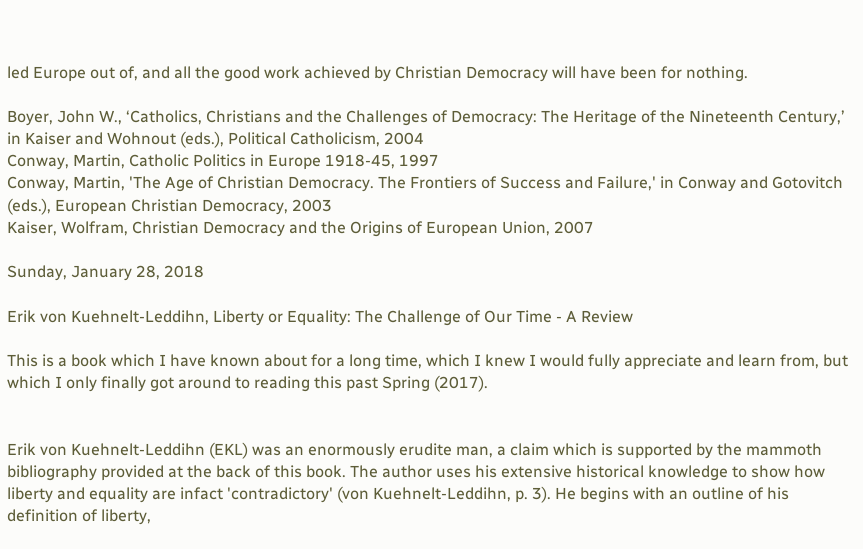led Europe out of, and all the good work achieved by Christian Democracy will have been for nothing.

Boyer, John W., ‘Catholics, Christians and the Challenges of Democracy: The Heritage of the Nineteenth Century,’ in Kaiser and Wohnout (eds.), Political Catholicism, 2004
Conway, Martin, Catholic Politics in Europe 1918-45, 1997
Conway, Martin, 'The Age of Christian Democracy. The Frontiers of Success and Failure,' in Conway and Gotovitch (eds.), European Christian Democracy, 2003
Kaiser, Wolfram, Christian Democracy and the Origins of European Union, 2007

Sunday, January 28, 2018

Erik von Kuehnelt-Leddihn, Liberty or Equality: The Challenge of Our Time - A Review

This is a book which I have known about for a long time, which I knew I would fully appreciate and learn from, but which I only finally got around to reading this past Spring (2017).


Erik von Kuehnelt-Leddihn (EKL) was an enormously erudite man, a claim which is supported by the mammoth bibliography provided at the back of this book. The author uses his extensive historical knowledge to show how liberty and equality are infact 'contradictory' (von Kuehnelt-Leddihn, p. 3). He begins with an outline of his definition of liberty,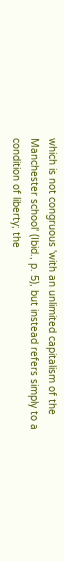which is not congruous 'with an unlimited capitalism of the Manchester school' (Ibid., p. 5), but instead refers simply to a condition of liberty; the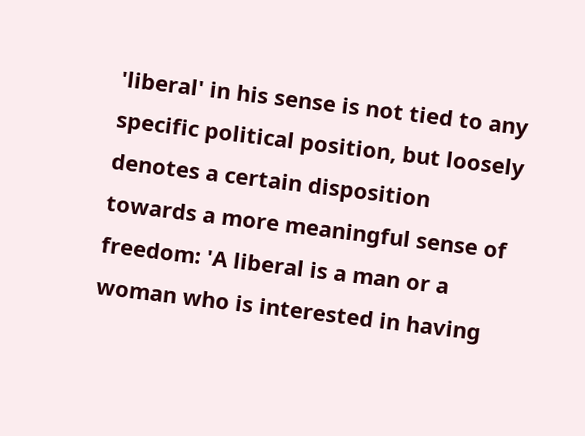'liberal' in his sense is not tied to any specific political position, but loosely denotes a certain disposition towards a more meaningful sense of freedom: 'A liberal is a man or a woman who is interested in having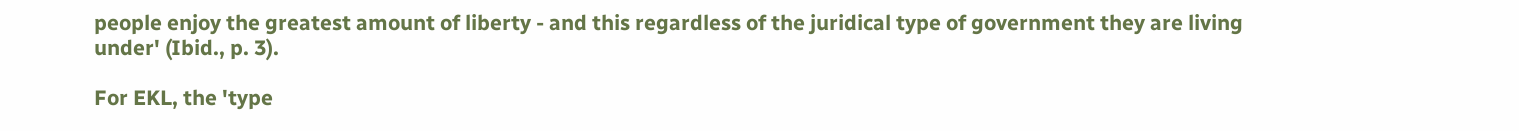people enjoy the greatest amount of liberty - and this regardless of the juridical type of government they are living under' (Ibid., p. 3).

For EKL, the 'type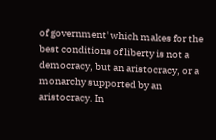of government' which makes for the best conditions of liberty is not a democracy, but an aristocracy, or a monarchy supported by an aristocracy. In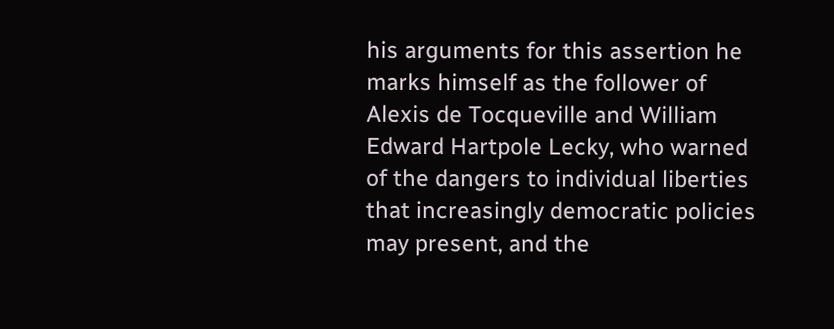his arguments for this assertion he marks himself as the follower of Alexis de Tocqueville and William Edward Hartpole Lecky, who warned of the dangers to individual liberties that increasingly democratic policies may present, and the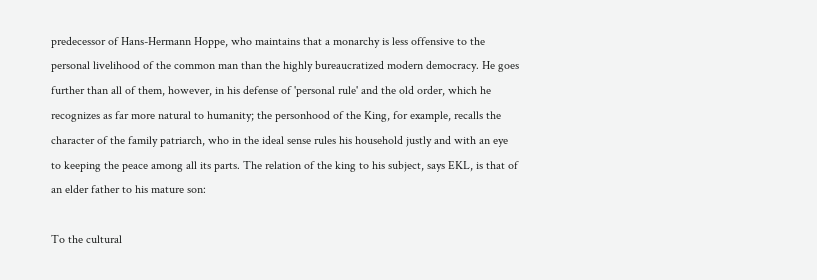predecessor of Hans-Hermann Hoppe, who maintains that a monarchy is less offensive to the personal livelihood of the common man than the highly bureaucratized modern democracy. He goes further than all of them, however, in his defense of 'personal rule' and the old order, which he recognizes as far more natural to humanity; the personhood of the King, for example, recalls the character of the family patriarch, who in the ideal sense rules his household justly and with an eye to keeping the peace among all its parts. The relation of the king to his subject, says EKL, is that of an elder father to his mature son:

To the cultural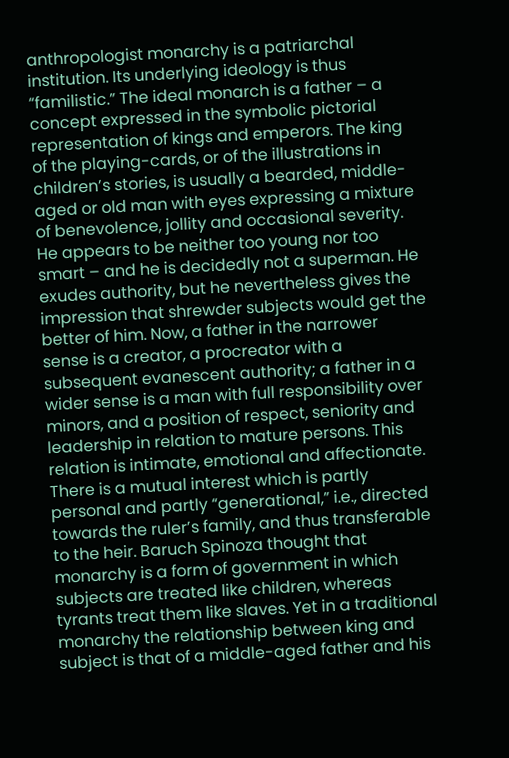anthropologist monarchy is a patriarchal institution. Its underlying ideology is thus “familistic.” The ideal monarch is a father – a concept expressed in the symbolic pictorial representation of kings and emperors. The king of the playing-cards, or of the illustrations in children’s stories, is usually a bearded, middle-aged or old man with eyes expressing a mixture of benevolence, jollity and occasional severity. He appears to be neither too young nor too smart – and he is decidedly not a superman. He exudes authority, but he nevertheless gives the impression that shrewder subjects would get the better of him. Now, a father in the narrower sense is a creator, a procreator with a subsequent evanescent authority; a father in a wider sense is a man with full responsibility over minors, and a position of respect, seniority and leadership in relation to mature persons. This relation is intimate, emotional and affectionate. There is a mutual interest which is partly personal and partly “generational,” i.e., directed towards the ruler’s family, and thus transferable to the heir. Baruch Spinoza thought that monarchy is a form of government in which subjects are treated like children, whereas tyrants treat them like slaves. Yet in a traditional monarchy the relationship between king and subject is that of a middle-aged father and his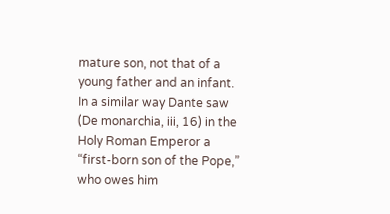mature son, not that of a young father and an infant. In a similar way Dante saw (De monarchia, iii, 16) in the Holy Roman Emperor a “first-born son of the Pope,” who owes him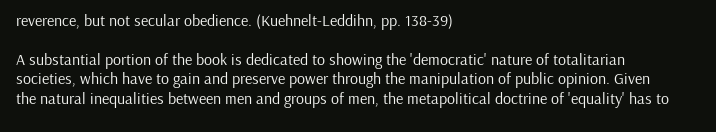reverence, but not secular obedience. (Kuehnelt-Leddihn, pp. 138-39)

A substantial portion of the book is dedicated to showing the 'democratic' nature of totalitarian societies, which have to gain and preserve power through the manipulation of public opinion. Given the natural inequalities between men and groups of men, the metapolitical doctrine of 'equality' has to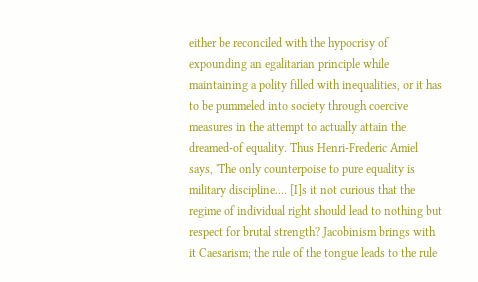either be reconciled with the hypocrisy of expounding an egalitarian principle while maintaining a polity filled with inequalities, or it has to be pummeled into society through coercive measures in the attempt to actually attain the dreamed-of equality. Thus Henri-Frederic Amiel says, 'The only counterpoise to pure equality is military discipline.... [I]s it not curious that the regime of individual right should lead to nothing but respect for brutal strength? Jacobinism brings with it Caesarism; the rule of the tongue leads to the rule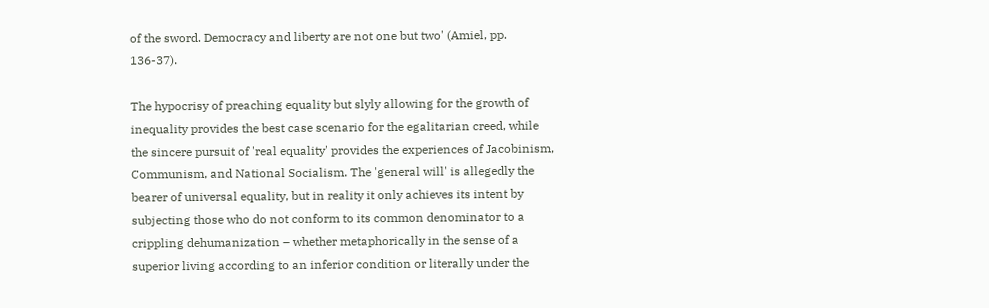of the sword. Democracy and liberty are not one but two' (Amiel, pp. 136-37).

The hypocrisy of preaching equality but slyly allowing for the growth of inequality provides the best case scenario for the egalitarian creed, while the sincere pursuit of 'real equality' provides the experiences of Jacobinism, Communism, and National Socialism. The 'general will' is allegedly the bearer of universal equality, but in reality it only achieves its intent by subjecting those who do not conform to its common denominator to a crippling dehumanization – whether metaphorically in the sense of a superior living according to an inferior condition or literally under the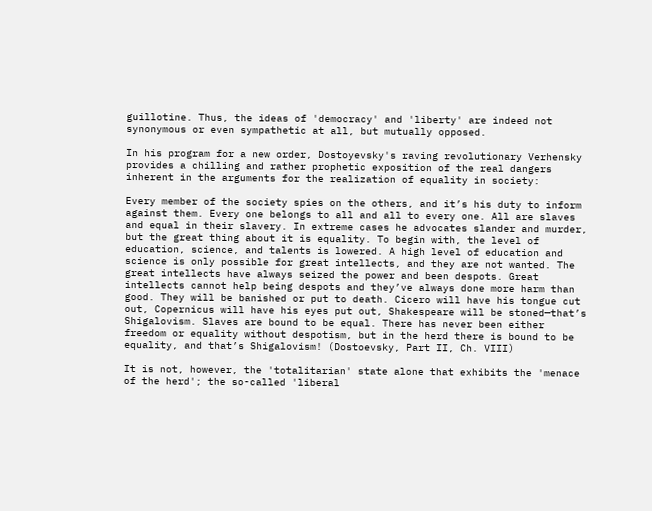guillotine. Thus, the ideas of 'democracy' and 'liberty' are indeed not synonymous or even sympathetic at all, but mutually opposed.

In his program for a new order, Dostoyevsky's raving revolutionary Verhensky provides a chilling and rather prophetic exposition of the real dangers inherent in the arguments for the realization of equality in society:

Every member of the society spies on the others, and it’s his duty to inform against them. Every one belongs to all and all to every one. All are slaves and equal in their slavery. In extreme cases he advocates slander and murder, but the great thing about it is equality. To begin with, the level of education, science, and talents is lowered. A high level of education and science is only possible for great intellects, and they are not wanted. The great intellects have always seized the power and been despots. Great intellects cannot help being despots and they’ve always done more harm than good. They will be banished or put to death. Cicero will have his tongue cut out, Copernicus will have his eyes put out, Shakespeare will be stoned—that’s Shigalovism. Slaves are bound to be equal. There has never been either freedom or equality without despotism, but in the herd there is bound to be equality, and that’s Shigalovism! (Dostoevsky, Part II, Ch. VIII)

It is not, however, the 'totalitarian' state alone that exhibits the 'menace of the herd'; the so-called 'liberal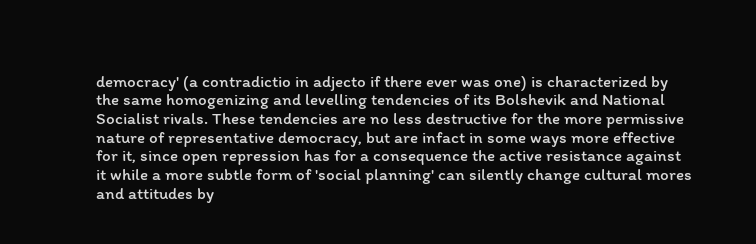democracy' (a contradictio in adjecto if there ever was one) is characterized by the same homogenizing and levelling tendencies of its Bolshevik and National Socialist rivals. These tendencies are no less destructive for the more permissive nature of representative democracy, but are infact in some ways more effective for it, since open repression has for a consequence the active resistance against it while a more subtle form of 'social planning' can silently change cultural mores and attitudes by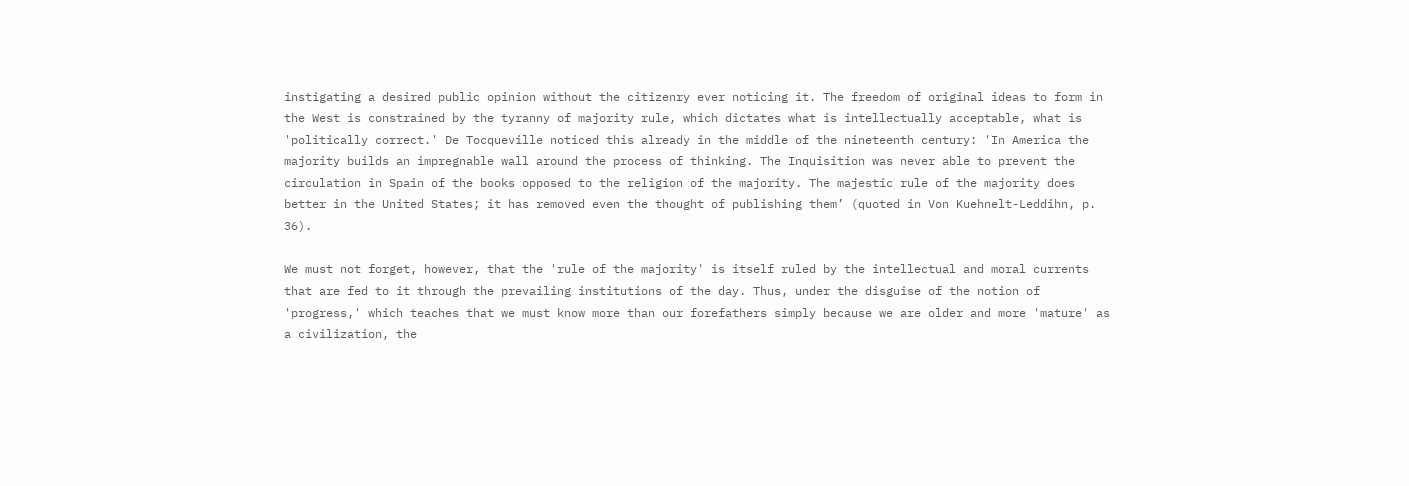instigating a desired public opinion without the citizenry ever noticing it. The freedom of original ideas to form in the West is constrained by the tyranny of majority rule, which dictates what is intellectually acceptable, what is 'politically correct.' De Tocqueville noticed this already in the middle of the nineteenth century: 'In America the majority builds an impregnable wall around the process of thinking. The Inquisition was never able to prevent the circulation in Spain of the books opposed to the religion of the majority. The majestic rule of the majority does better in the United States; it has removed even the thought of publishing them’ (quoted in Von Kuehnelt-Leddihn, p. 36).

We must not forget, however, that the 'rule of the majority' is itself ruled by the intellectual and moral currents that are fed to it through the prevailing institutions of the day. Thus, under the disguise of the notion of 'progress,' which teaches that we must know more than our forefathers simply because we are older and more 'mature' as a civilization, the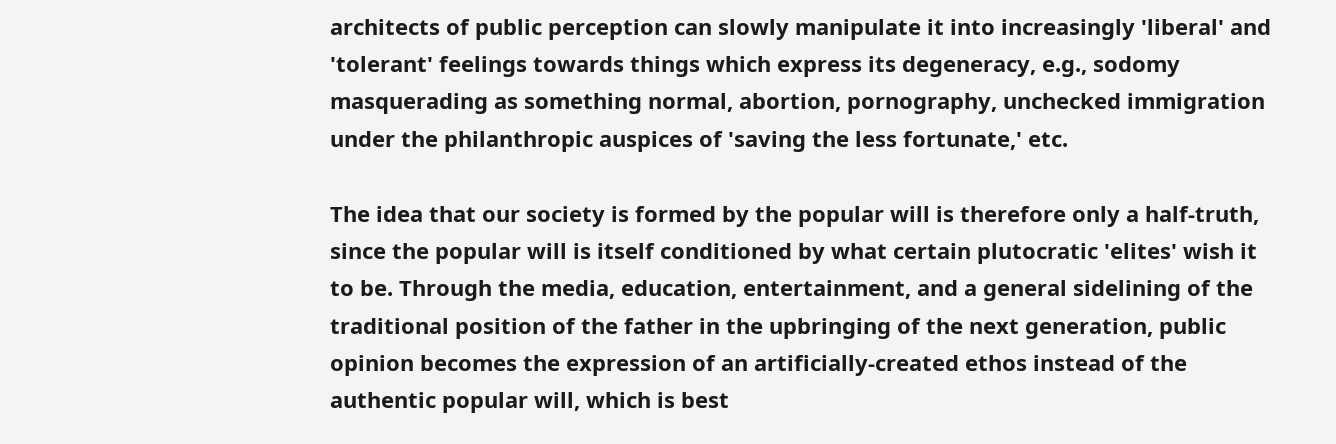architects of public perception can slowly manipulate it into increasingly 'liberal' and 'tolerant' feelings towards things which express its degeneracy, e.g., sodomy masquerading as something normal, abortion, pornography, unchecked immigration under the philanthropic auspices of 'saving the less fortunate,' etc.

The idea that our society is formed by the popular will is therefore only a half-truth, since the popular will is itself conditioned by what certain plutocratic 'elites' wish it to be. Through the media, education, entertainment, and a general sidelining of the traditional position of the father in the upbringing of the next generation, public opinion becomes the expression of an artificially-created ethos instead of the authentic popular will, which is best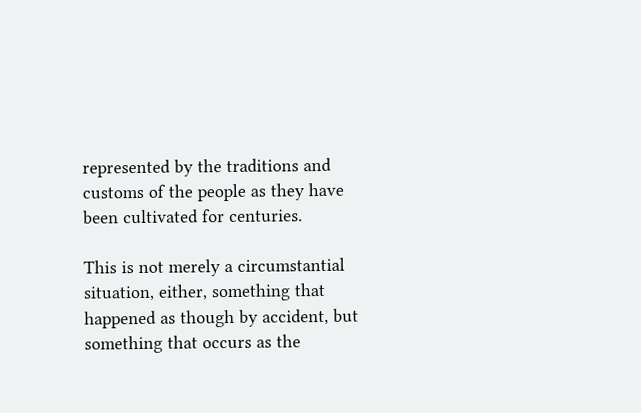represented by the traditions and customs of the people as they have been cultivated for centuries.

This is not merely a circumstantial situation, either, something that happened as though by accident, but something that occurs as the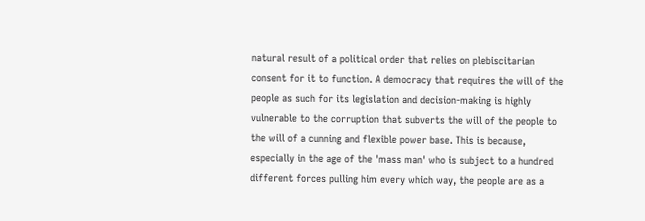natural result of a political order that relies on plebiscitarian consent for it to function. A democracy that requires the will of the people as such for its legislation and decision-making is highly vulnerable to the corruption that subverts the will of the people to the will of a cunning and flexible power base. This is because, especially in the age of the 'mass man' who is subject to a hundred different forces pulling him every which way, the people are as a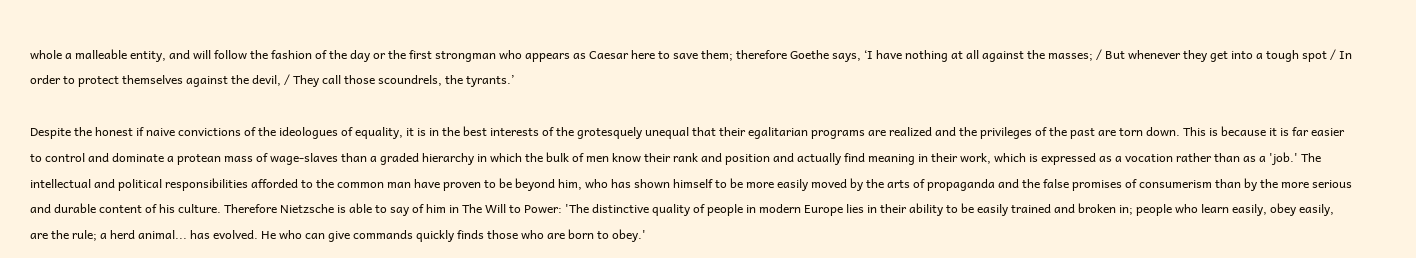whole a malleable entity, and will follow the fashion of the day or the first strongman who appears as Caesar here to save them; therefore Goethe says, ‘I have nothing at all against the masses; / But whenever they get into a tough spot / In order to protect themselves against the devil, / They call those scoundrels, the tyrants.’

Despite the honest if naive convictions of the ideologues of equality, it is in the best interests of the grotesquely unequal that their egalitarian programs are realized and the privileges of the past are torn down. This is because it is far easier to control and dominate a protean mass of wage-slaves than a graded hierarchy in which the bulk of men know their rank and position and actually find meaning in their work, which is expressed as a vocation rather than as a 'job.' The intellectual and political responsibilities afforded to the common man have proven to be beyond him, who has shown himself to be more easily moved by the arts of propaganda and the false promises of consumerism than by the more serious and durable content of his culture. Therefore Nietzsche is able to say of him in The Will to Power: 'The distinctive quality of people in modern Europe lies in their ability to be easily trained and broken in; people who learn easily, obey easily, are the rule; a herd animal... has evolved. He who can give commands quickly finds those who are born to obey.'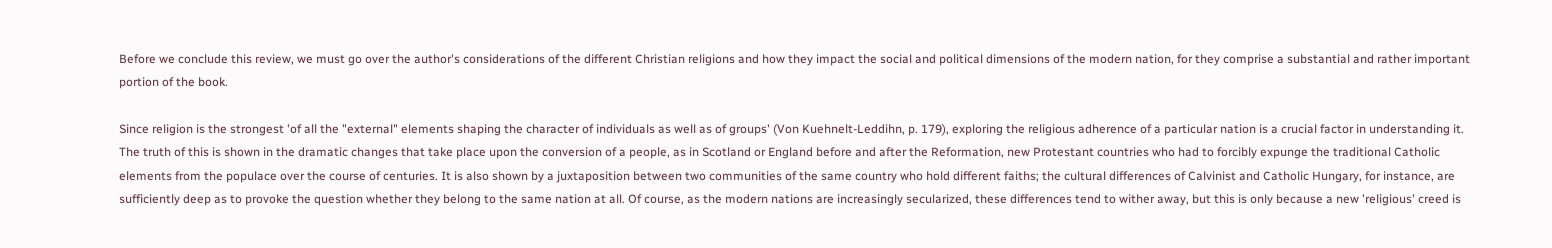Before we conclude this review, we must go over the author's considerations of the different Christian religions and how they impact the social and political dimensions of the modern nation, for they comprise a substantial and rather important portion of the book.

Since religion is the strongest 'of all the "external" elements shaping the character of individuals as well as of groups' (Von Kuehnelt-Leddihn, p. 179), exploring the religious adherence of a particular nation is a crucial factor in understanding it. The truth of this is shown in the dramatic changes that take place upon the conversion of a people, as in Scotland or England before and after the Reformation, new Protestant countries who had to forcibly expunge the traditional Catholic elements from the populace over the course of centuries. It is also shown by a juxtaposition between two communities of the same country who hold different faiths; the cultural differences of Calvinist and Catholic Hungary, for instance, are sufficiently deep as to provoke the question whether they belong to the same nation at all. Of course, as the modern nations are increasingly secularized, these differences tend to wither away, but this is only because a new 'religious' creed is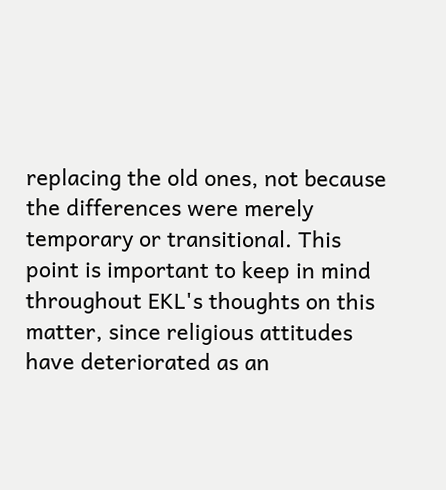replacing the old ones, not because the differences were merely temporary or transitional. This point is important to keep in mind throughout EKL's thoughts on this matter, since religious attitudes have deteriorated as an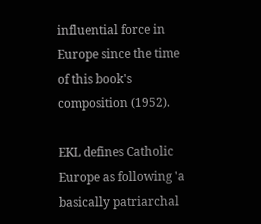influential force in Europe since the time of this book's composition (1952).

EKL defines Catholic Europe as following 'a basically patriarchal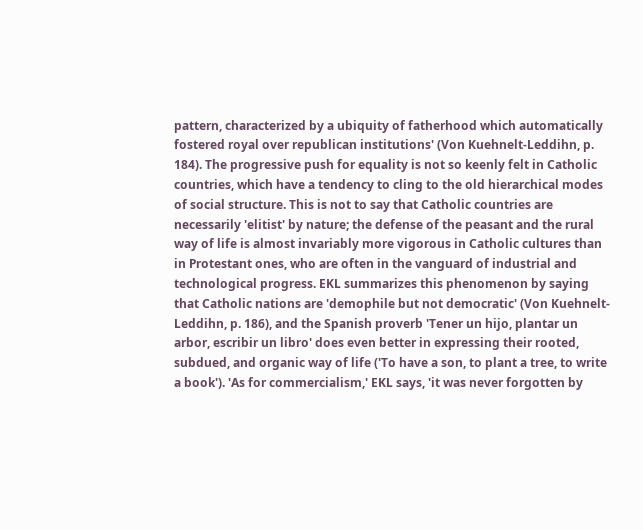pattern, characterized by a ubiquity of fatherhood which automatically fostered royal over republican institutions' (Von Kuehnelt-Leddihn, p. 184). The progressive push for equality is not so keenly felt in Catholic countries, which have a tendency to cling to the old hierarchical modes of social structure. This is not to say that Catholic countries are necessarily 'elitist' by nature; the defense of the peasant and the rural way of life is almost invariably more vigorous in Catholic cultures than in Protestant ones, who are often in the vanguard of industrial and technological progress. EKL summarizes this phenomenon by saying that Catholic nations are 'demophile but not democratic' (Von Kuehnelt-Leddihn, p. 186), and the Spanish proverb 'Tener un hijo, plantar un arbor, escribir un libro' does even better in expressing their rooted, subdued, and organic way of life ('To have a son, to plant a tree, to write a book'). 'As for commercialism,' EKL says, 'it was never forgotten by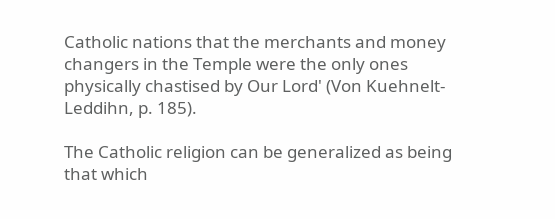Catholic nations that the merchants and money changers in the Temple were the only ones physically chastised by Our Lord' (Von Kuehnelt-Leddihn, p. 185).

The Catholic religion can be generalized as being that which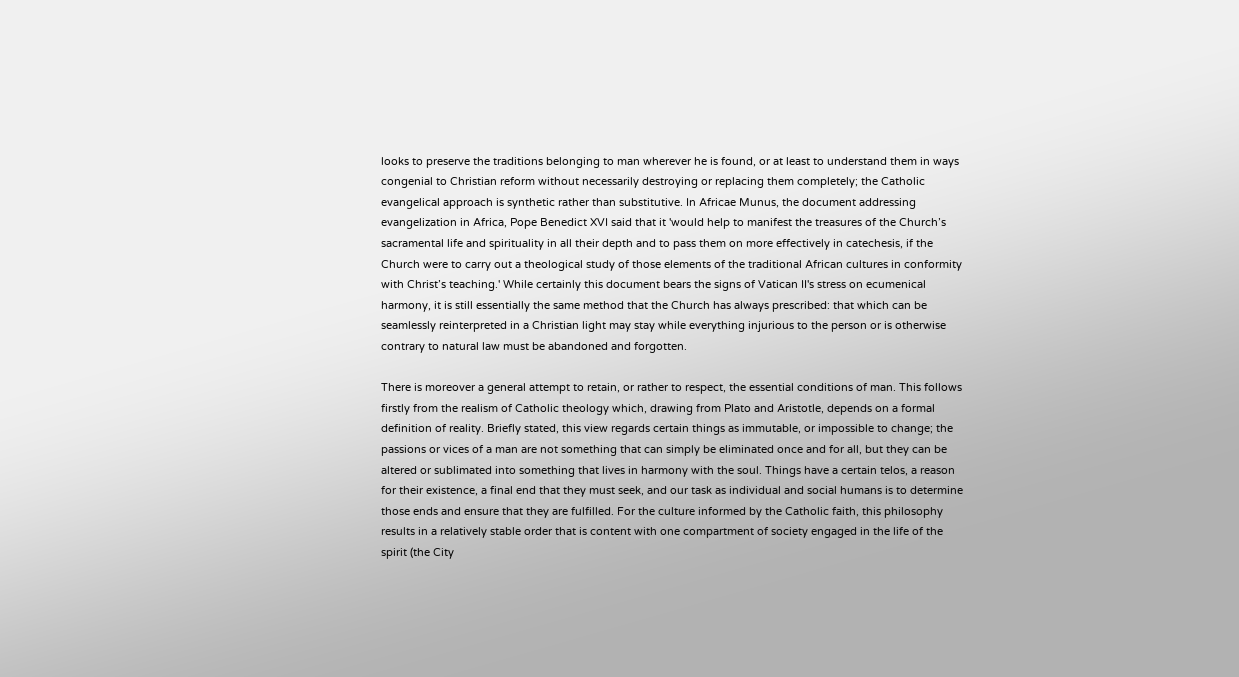looks to preserve the traditions belonging to man wherever he is found, or at least to understand them in ways congenial to Christian reform without necessarily destroying or replacing them completely; the Catholic evangelical approach is synthetic rather than substitutive. In Africae Munus, the document addressing evangelization in Africa, Pope Benedict XVI said that it 'would help to manifest the treasures of the Church’s sacramental life and spirituality in all their depth and to pass them on more effectively in catechesis, if the Church were to carry out a theological study of those elements of the traditional African cultures in conformity with Christ’s teaching.' While certainly this document bears the signs of Vatican II's stress on ecumenical harmony, it is still essentially the same method that the Church has always prescribed: that which can be seamlessly reinterpreted in a Christian light may stay while everything injurious to the person or is otherwise contrary to natural law must be abandoned and forgotten.

There is moreover a general attempt to retain, or rather to respect, the essential conditions of man. This follows firstly from the realism of Catholic theology which, drawing from Plato and Aristotle, depends on a formal definition of reality. Briefly stated, this view regards certain things as immutable, or impossible to change; the passions or vices of a man are not something that can simply be eliminated once and for all, but they can be altered or sublimated into something that lives in harmony with the soul. Things have a certain telos, a reason for their existence, a final end that they must seek, and our task as individual and social humans is to determine those ends and ensure that they are fulfilled. For the culture informed by the Catholic faith, this philosophy results in a relatively stable order that is content with one compartment of society engaged in the life of the spirit (the City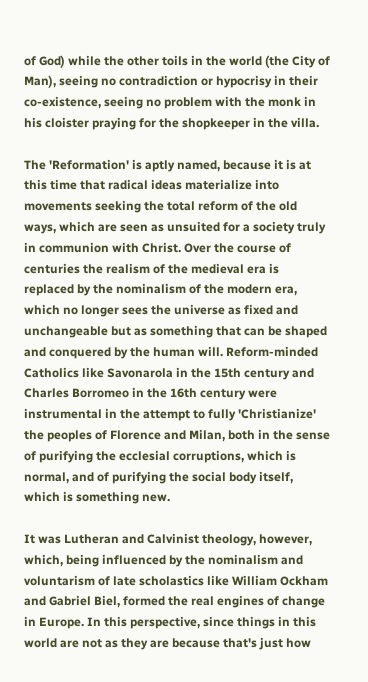of God) while the other toils in the world (the City of Man), seeing no contradiction or hypocrisy in their co-existence, seeing no problem with the monk in his cloister praying for the shopkeeper in the villa.

The 'Reformation' is aptly named, because it is at this time that radical ideas materialize into movements seeking the total reform of the old ways, which are seen as unsuited for a society truly in communion with Christ. Over the course of centuries the realism of the medieval era is replaced by the nominalism of the modern era, which no longer sees the universe as fixed and unchangeable but as something that can be shaped and conquered by the human will. Reform-minded Catholics like Savonarola in the 15th century and Charles Borromeo in the 16th century were instrumental in the attempt to fully 'Christianize' the peoples of Florence and Milan, both in the sense of purifying the ecclesial corruptions, which is normal, and of purifying the social body itself, which is something new.

It was Lutheran and Calvinist theology, however, which, being influenced by the nominalism and voluntarism of late scholastics like William Ockham and Gabriel Biel, formed the real engines of change in Europe. In this perspective, since things in this world are not as they are because that's just how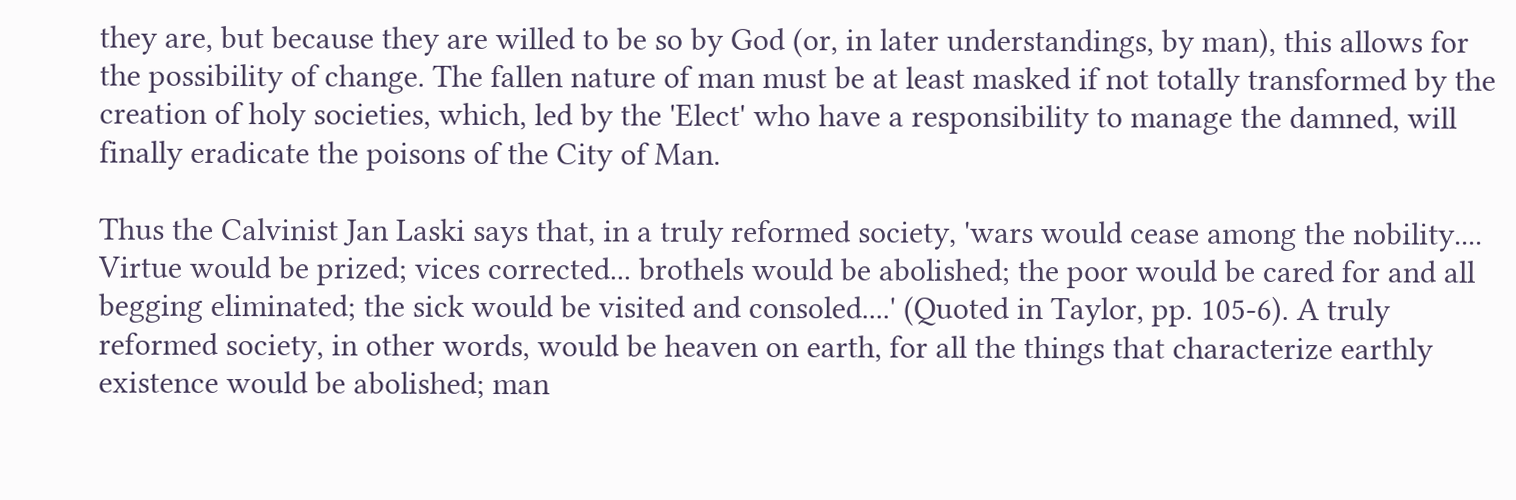they are, but because they are willed to be so by God (or, in later understandings, by man), this allows for the possibility of change. The fallen nature of man must be at least masked if not totally transformed by the creation of holy societies, which, led by the 'Elect' who have a responsibility to manage the damned, will finally eradicate the poisons of the City of Man.

Thus the Calvinist Jan Laski says that, in a truly reformed society, 'wars would cease among the nobility.... Virtue would be prized; vices corrected... brothels would be abolished; the poor would be cared for and all begging eliminated; the sick would be visited and consoled....' (Quoted in Taylor, pp. 105-6). A truly reformed society, in other words, would be heaven on earth, for all the things that characterize earthly existence would be abolished; man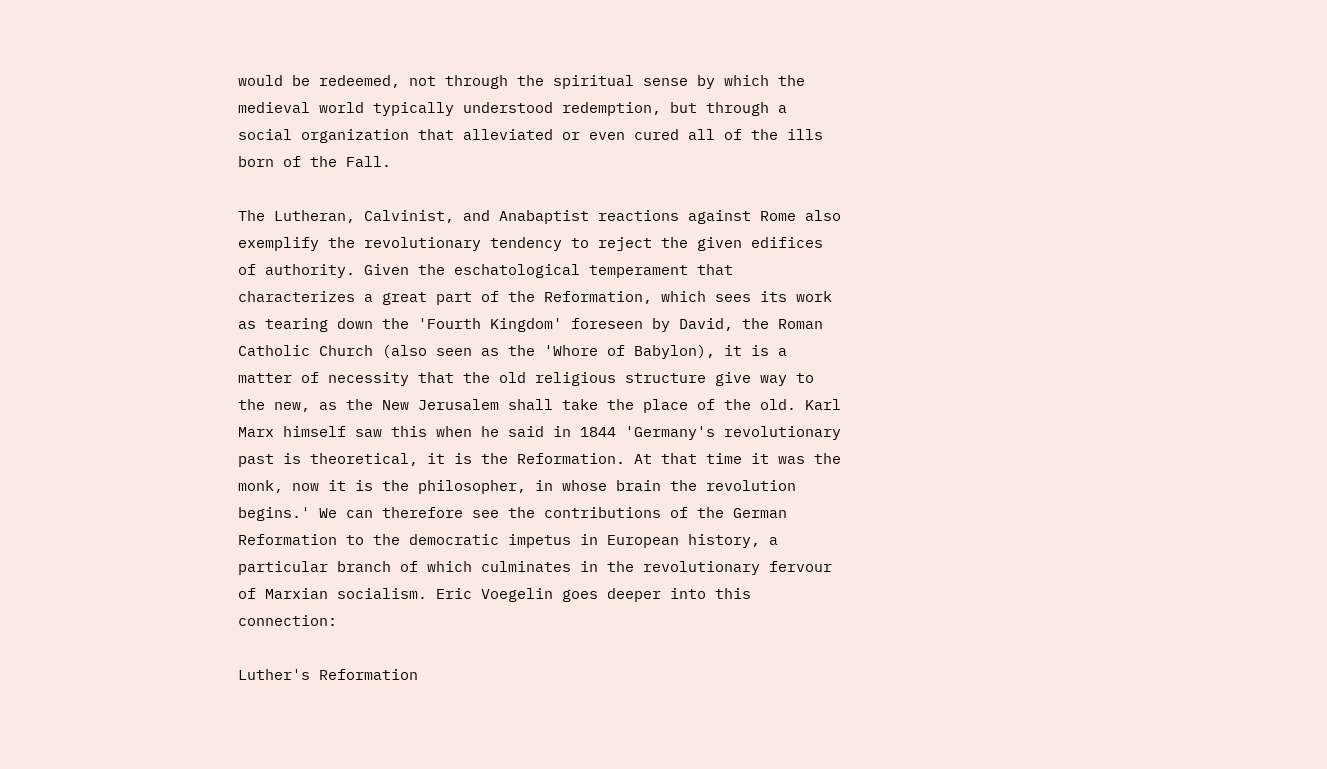would be redeemed, not through the spiritual sense by which the medieval world typically understood redemption, but through a social organization that alleviated or even cured all of the ills born of the Fall.

The Lutheran, Calvinist, and Anabaptist reactions against Rome also exemplify the revolutionary tendency to reject the given edifices of authority. Given the eschatological temperament that characterizes a great part of the Reformation, which sees its work as tearing down the 'Fourth Kingdom' foreseen by David, the Roman Catholic Church (also seen as the 'Whore of Babylon), it is a matter of necessity that the old religious structure give way to the new, as the New Jerusalem shall take the place of the old. Karl Marx himself saw this when he said in 1844 'Germany's revolutionary past is theoretical, it is the Reformation. At that time it was the monk, now it is the philosopher, in whose brain the revolution begins.' We can therefore see the contributions of the German Reformation to the democratic impetus in European history, a particular branch of which culminates in the revolutionary fervour of Marxian socialism. Eric Voegelin goes deeper into this connection:

Luther's Reformation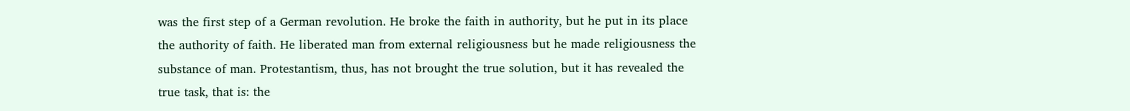was the first step of a German revolution. He broke the faith in authority, but he put in its place the authority of faith. He liberated man from external religiousness but he made religiousness the substance of man. Protestantism, thus, has not brought the true solution, but it has revealed the true task, that is: the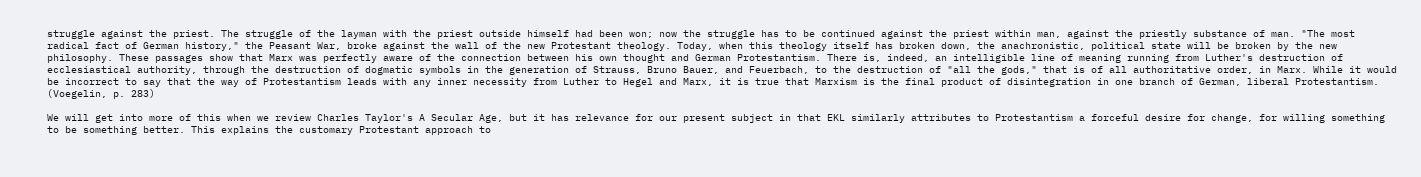struggle against the priest. The struggle of the layman with the priest outside himself had been won; now the struggle has to be continued against the priest within man, against the priestly substance of man. "The most radical fact of German history," the Peasant War, broke against the wall of the new Protestant theology. Today, when this theology itself has broken down, the anachronistic, political state will be broken by the new philosophy. These passages show that Marx was perfectly aware of the connection between his own thought and German Protestantism. There is, indeed, an intelligible line of meaning running from Luther's destruction of ecclesiastical authority, through the destruction of dogmatic symbols in the generation of Strauss, Bruno Bauer, and Feuerbach, to the destruction of "all the gods," that is of all authoritative order, in Marx. While it would be incorrect to say that the way of Protestantism leads with any inner necessity from Luther to Hegel and Marx, it is true that Marxism is the final product of disintegration in one branch of German, liberal Protestantism. (Voegelin, p. 283)

We will get into more of this when we review Charles Taylor's A Secular Age, but it has relevance for our present subject in that EKL similarly attributes to Protestantism a forceful desire for change, for willing something to be something better. This explains the customary Protestant approach to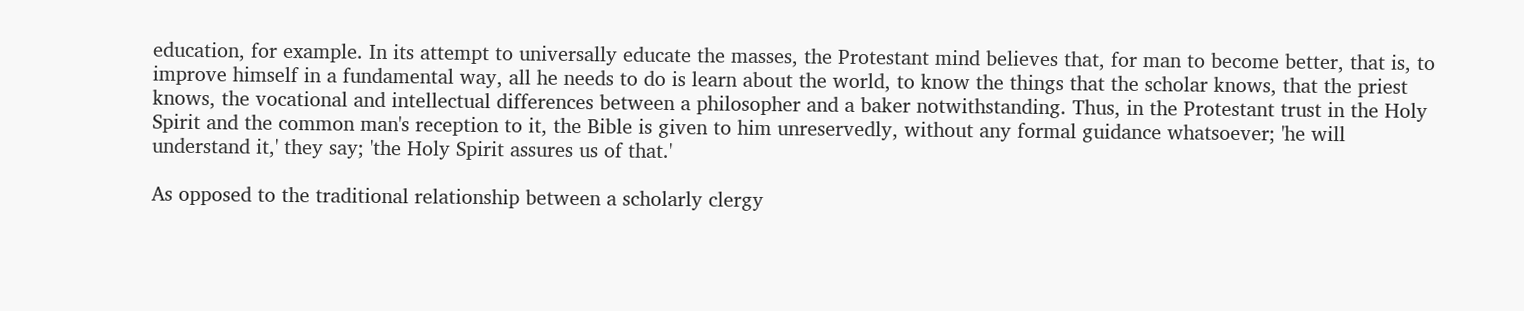education, for example. In its attempt to universally educate the masses, the Protestant mind believes that, for man to become better, that is, to improve himself in a fundamental way, all he needs to do is learn about the world, to know the things that the scholar knows, that the priest knows, the vocational and intellectual differences between a philosopher and a baker notwithstanding. Thus, in the Protestant trust in the Holy Spirit and the common man's reception to it, the Bible is given to him unreservedly, without any formal guidance whatsoever; 'he will understand it,' they say; 'the Holy Spirit assures us of that.'

As opposed to the traditional relationship between a scholarly clergy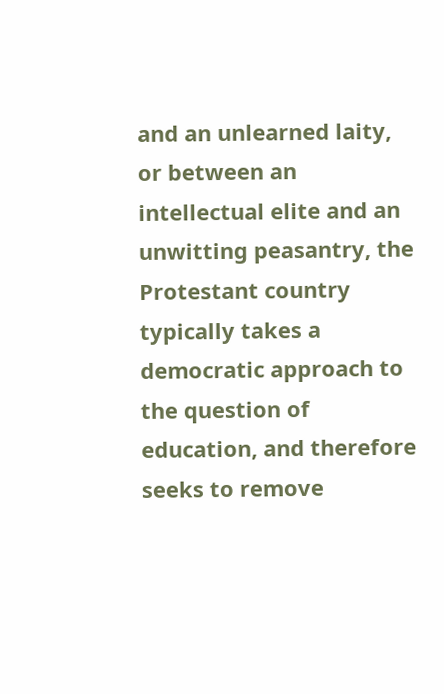and an unlearned laity, or between an intellectual elite and an unwitting peasantry, the Protestant country typically takes a democratic approach to the question of education, and therefore seeks to remove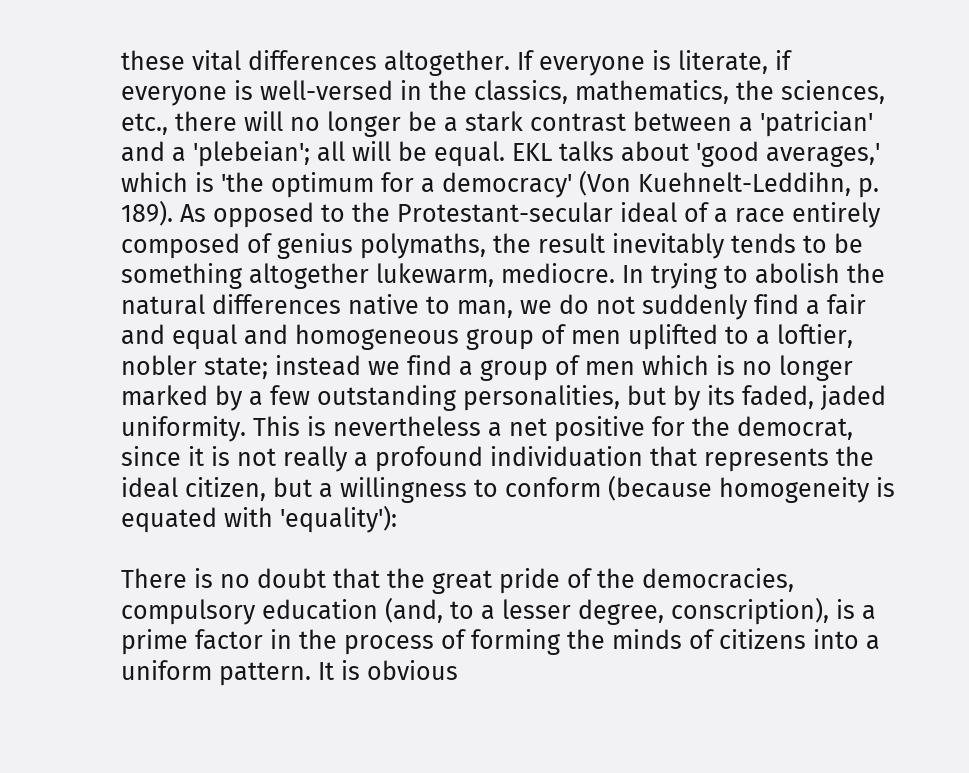these vital differences altogether. If everyone is literate, if everyone is well-versed in the classics, mathematics, the sciences, etc., there will no longer be a stark contrast between a 'patrician' and a 'plebeian'; all will be equal. EKL talks about 'good averages,' which is 'the optimum for a democracy' (Von Kuehnelt-Leddihn, p. 189). As opposed to the Protestant-secular ideal of a race entirely composed of genius polymaths, the result inevitably tends to be something altogether lukewarm, mediocre. In trying to abolish the natural differences native to man, we do not suddenly find a fair and equal and homogeneous group of men uplifted to a loftier, nobler state; instead we find a group of men which is no longer marked by a few outstanding personalities, but by its faded, jaded uniformity. This is nevertheless a net positive for the democrat, since it is not really a profound individuation that represents the ideal citizen, but a willingness to conform (because homogeneity is equated with 'equality'):

There is no doubt that the great pride of the democracies, compulsory education (and, to a lesser degree, conscription), is a prime factor in the process of forming the minds of citizens into a uniform pattern. It is obvious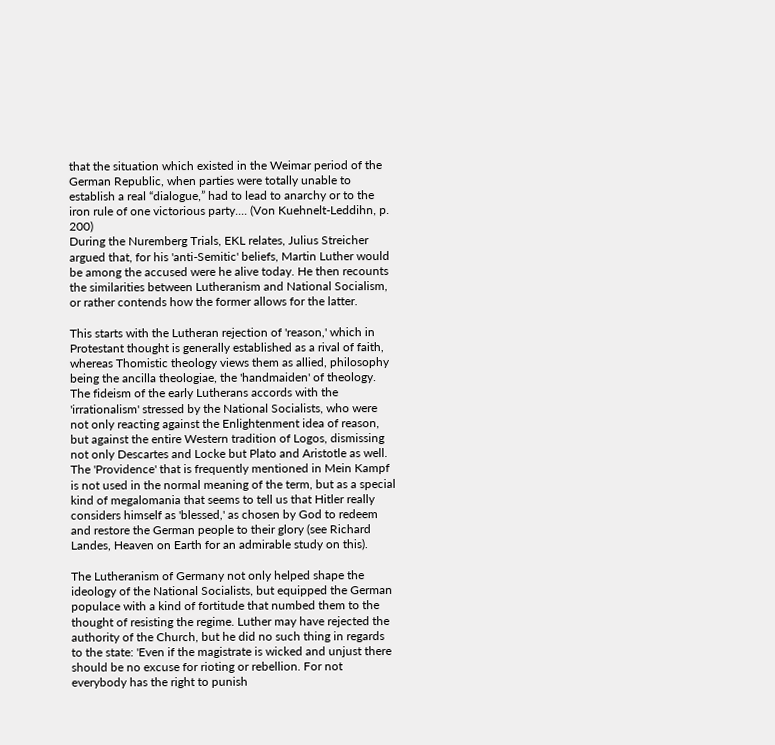that the situation which existed in the Weimar period of the German Republic, when parties were totally unable to establish a real “dialogue,” had to lead to anarchy or to the iron rule of one victorious party.... (Von Kuehnelt-Leddihn, p. 200)
During the Nuremberg Trials, EKL relates, Julius Streicher argued that, for his 'anti-Semitic' beliefs, Martin Luther would be among the accused were he alive today. He then recounts the similarities between Lutheranism and National Socialism, or rather contends how the former allows for the latter.

This starts with the Lutheran rejection of 'reason,' which in Protestant thought is generally established as a rival of faith, whereas Thomistic theology views them as allied, philosophy being the ancilla theologiae, the 'handmaiden' of theology. The fideism of the early Lutherans accords with the 'irrationalism' stressed by the National Socialists, who were not only reacting against the Enlightenment idea of reason, but against the entire Western tradition of Logos, dismissing not only Descartes and Locke but Plato and Aristotle as well. The 'Providence' that is frequently mentioned in Mein Kampf is not used in the normal meaning of the term, but as a special kind of megalomania that seems to tell us that Hitler really considers himself as 'blessed,' as chosen by God to redeem and restore the German people to their glory (see Richard Landes, Heaven on Earth for an admirable study on this).

The Lutheranism of Germany not only helped shape the ideology of the National Socialists, but equipped the German populace with a kind of fortitude that numbed them to the thought of resisting the regime. Luther may have rejected the authority of the Church, but he did no such thing in regards to the state: 'Even if the magistrate is wicked and unjust there should be no excuse for rioting or rebellion. For not everybody has the right to punish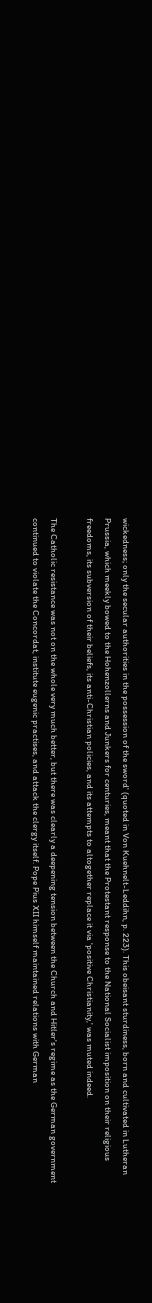wickedness; only the secular authorities in the possession of the sword' (quoted in Von Kuehnelt-Leddihn, p. 223). This obeisant sturdiness, born and cultivated in Lutheran Prussia, which meekly bowed to the Hohenzollerns and Junkers for centuries, meant that the Protestant response to the National Socialist imposition on their religious freedoms, its subversion of their beliefs, its anti-Christian policies, and its attempts to altogether replace it via 'positive Christianity,' was muted indeed.

The Catholic resistance was not on the whole very much better, but there was clearly a deepening tension between the Church and Hitler's regime as the German government continued to violate the Concordat, institute eugenic practises, and attack the clergy itself. Pope Pius XII himself maintained relations with German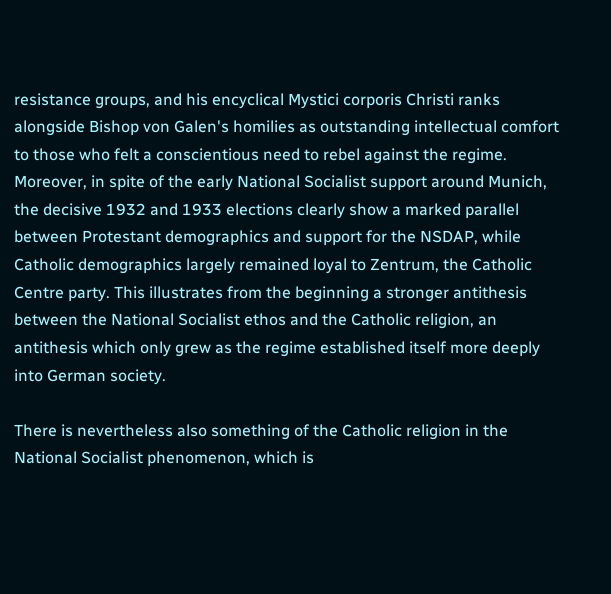resistance groups, and his encyclical Mystici corporis Christi ranks alongside Bishop von Galen's homilies as outstanding intellectual comfort to those who felt a conscientious need to rebel against the regime. Moreover, in spite of the early National Socialist support around Munich, the decisive 1932 and 1933 elections clearly show a marked parallel between Protestant demographics and support for the NSDAP, while Catholic demographics largely remained loyal to Zentrum, the Catholic Centre party. This illustrates from the beginning a stronger antithesis between the National Socialist ethos and the Catholic religion, an antithesis which only grew as the regime established itself more deeply into German society.

There is nevertheless also something of the Catholic religion in the National Socialist phenomenon, which is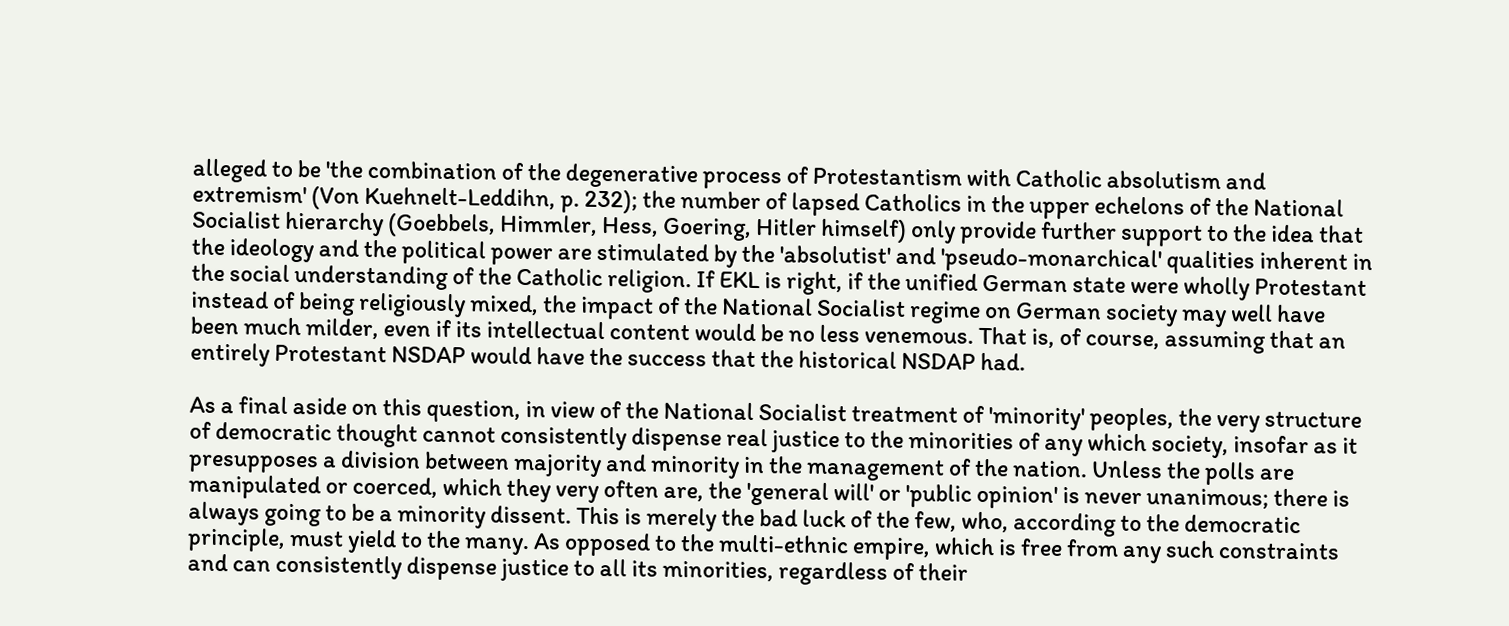alleged to be 'the combination of the degenerative process of Protestantism with Catholic absolutism and extremism' (Von Kuehnelt-Leddihn, p. 232); the number of lapsed Catholics in the upper echelons of the National Socialist hierarchy (Goebbels, Himmler, Hess, Goering, Hitler himself) only provide further support to the idea that the ideology and the political power are stimulated by the 'absolutist' and 'pseudo-monarchical' qualities inherent in the social understanding of the Catholic religion. If EKL is right, if the unified German state were wholly Protestant instead of being religiously mixed, the impact of the National Socialist regime on German society may well have been much milder, even if its intellectual content would be no less venemous. That is, of course, assuming that an entirely Protestant NSDAP would have the success that the historical NSDAP had.

As a final aside on this question, in view of the National Socialist treatment of 'minority' peoples, the very structure of democratic thought cannot consistently dispense real justice to the minorities of any which society, insofar as it presupposes a division between majority and minority in the management of the nation. Unless the polls are manipulated or coerced, which they very often are, the 'general will' or 'public opinion' is never unanimous; there is always going to be a minority dissent. This is merely the bad luck of the few, who, according to the democratic principle, must yield to the many. As opposed to the multi-ethnic empire, which is free from any such constraints and can consistently dispense justice to all its minorities, regardless of their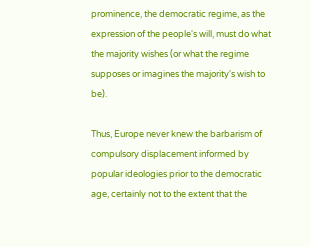prominence, the democratic regime, as the expression of the people's will, must do what the majority wishes (or what the regime supposes or imagines the majority's wish to be).

Thus, Europe never knew the barbarism of compulsory displacement informed by popular ideologies prior to the democratic age, certainly not to the extent that the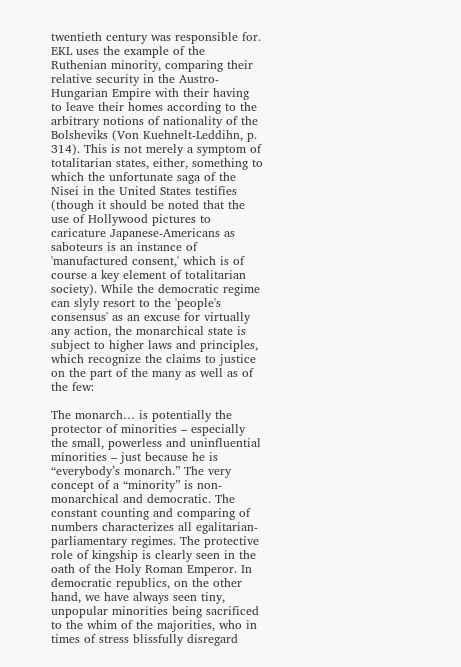twentieth century was responsible for. EKL uses the example of the Ruthenian minority, comparing their relative security in the Austro-Hungarian Empire with their having to leave their homes according to the arbitrary notions of nationality of the Bolsheviks (Von Kuehnelt-Leddihn, p. 314). This is not merely a symptom of totalitarian states, either, something to which the unfortunate saga of the Nisei in the United States testifies (though it should be noted that the use of Hollywood pictures to caricature Japanese-Americans as saboteurs is an instance of 'manufactured consent,' which is of course a key element of totalitarian society). While the democratic regime can slyly resort to the 'people's consensus' as an excuse for virtually any action, the monarchical state is subject to higher laws and principles, which recognize the claims to justice on the part of the many as well as of the few:

The monarch… is potentially the protector of minorities – especially the small, powerless and uninfluential minorities – just because he is “everybody’s monarch.” The very concept of a “minority” is non-monarchical and democratic. The constant counting and comparing of numbers characterizes all egalitarian-parliamentary regimes. The protective role of kingship is clearly seen in the oath of the Holy Roman Emperor. In democratic republics, on the other hand, we have always seen tiny, unpopular minorities being sacrificed to the whim of the majorities, who in times of stress blissfully disregard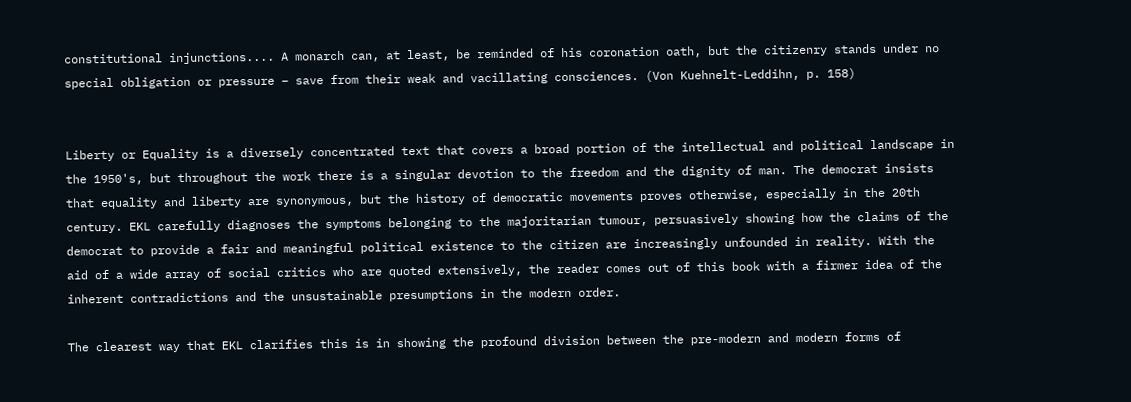constitutional injunctions.... A monarch can, at least, be reminded of his coronation oath, but the citizenry stands under no special obligation or pressure – save from their weak and vacillating consciences. (Von Kuehnelt-Leddihn, p. 158)


Liberty or Equality is a diversely concentrated text that covers a broad portion of the intellectual and political landscape in the 1950's, but throughout the work there is a singular devotion to the freedom and the dignity of man. The democrat insists that equality and liberty are synonymous, but the history of democratic movements proves otherwise, especially in the 20th century. EKL carefully diagnoses the symptoms belonging to the majoritarian tumour, persuasively showing how the claims of the democrat to provide a fair and meaningful political existence to the citizen are increasingly unfounded in reality. With the aid of a wide array of social critics who are quoted extensively, the reader comes out of this book with a firmer idea of the inherent contradictions and the unsustainable presumptions in the modern order.

The clearest way that EKL clarifies this is in showing the profound division between the pre-modern and modern forms of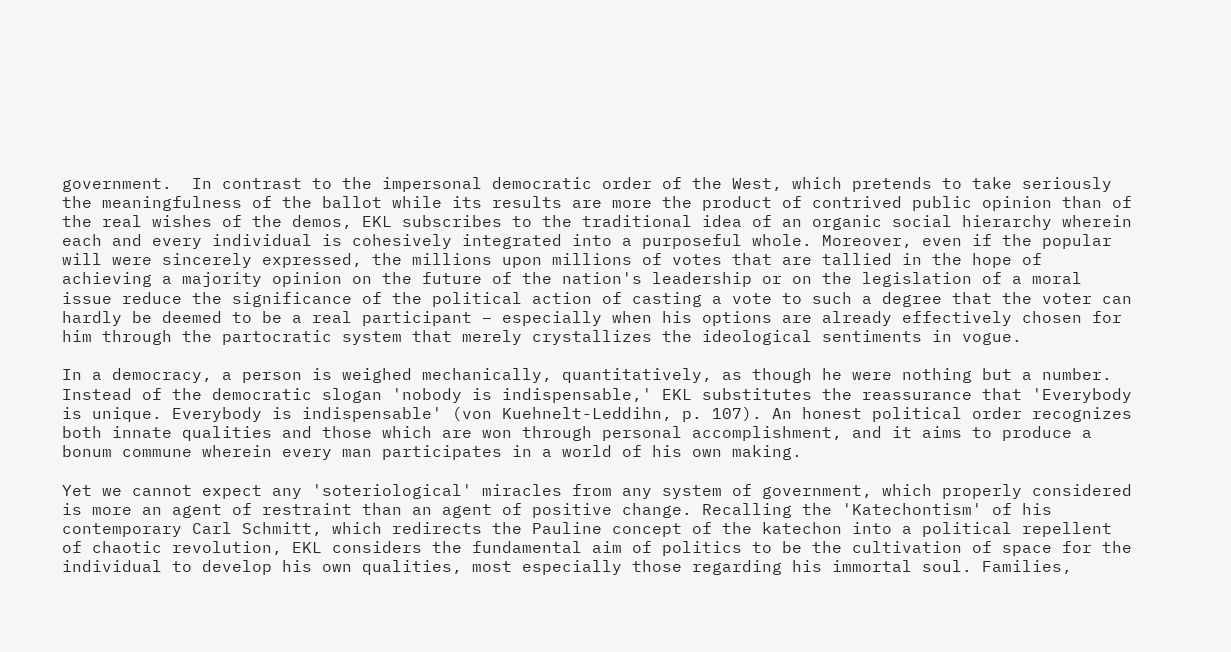government.  In contrast to the impersonal democratic order of the West, which pretends to take seriously the meaningfulness of the ballot while its results are more the product of contrived public opinion than of the real wishes of the demos, EKL subscribes to the traditional idea of an organic social hierarchy wherein each and every individual is cohesively integrated into a purposeful whole. Moreover, even if the popular will were sincerely expressed, the millions upon millions of votes that are tallied in the hope of achieving a majority opinion on the future of the nation's leadership or on the legislation of a moral issue reduce the significance of the political action of casting a vote to such a degree that the voter can hardly be deemed to be a real participant – especially when his options are already effectively chosen for him through the partocratic system that merely crystallizes the ideological sentiments in vogue.

In a democracy, a person is weighed mechanically, quantitatively, as though he were nothing but a number. Instead of the democratic slogan 'nobody is indispensable,' EKL substitutes the reassurance that 'Everybody is unique. Everybody is indispensable' (von Kuehnelt-Leddihn, p. 107). An honest political order recognizes both innate qualities and those which are won through personal accomplishment, and it aims to produce a bonum commune wherein every man participates in a world of his own making.

Yet we cannot expect any 'soteriological' miracles from any system of government, which properly considered is more an agent of restraint than an agent of positive change. Recalling the 'Katechontism' of his contemporary Carl Schmitt, which redirects the Pauline concept of the katechon into a political repellent of chaotic revolution, EKL considers the fundamental aim of politics to be the cultivation of space for the individual to develop his own qualities, most especially those regarding his immortal soul. Families,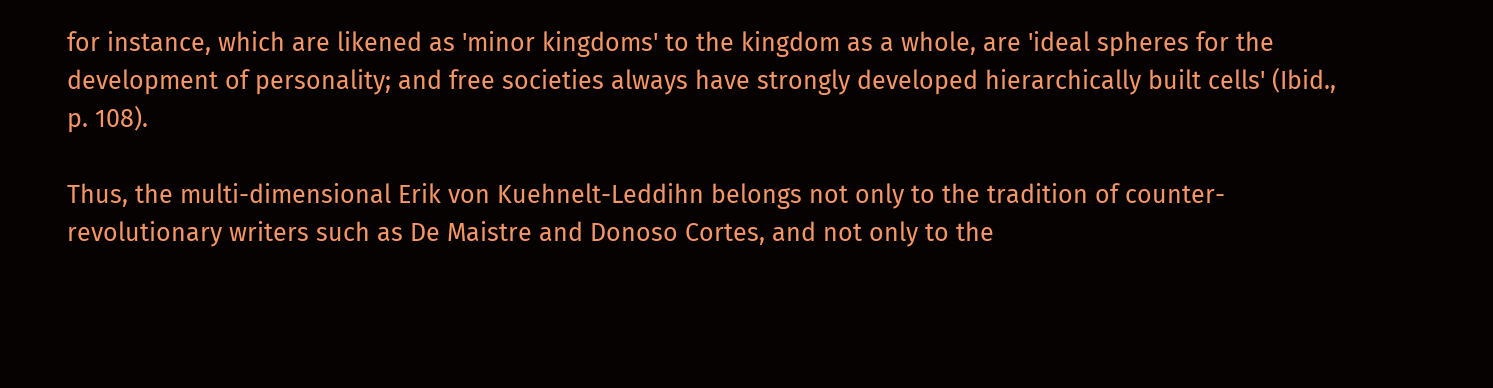for instance, which are likened as 'minor kingdoms' to the kingdom as a whole, are 'ideal spheres for the development of personality; and free societies always have strongly developed hierarchically built cells' (Ibid., p. 108).

Thus, the multi-dimensional Erik von Kuehnelt-Leddihn belongs not only to the tradition of counter-revolutionary writers such as De Maistre and Donoso Cortes, and not only to the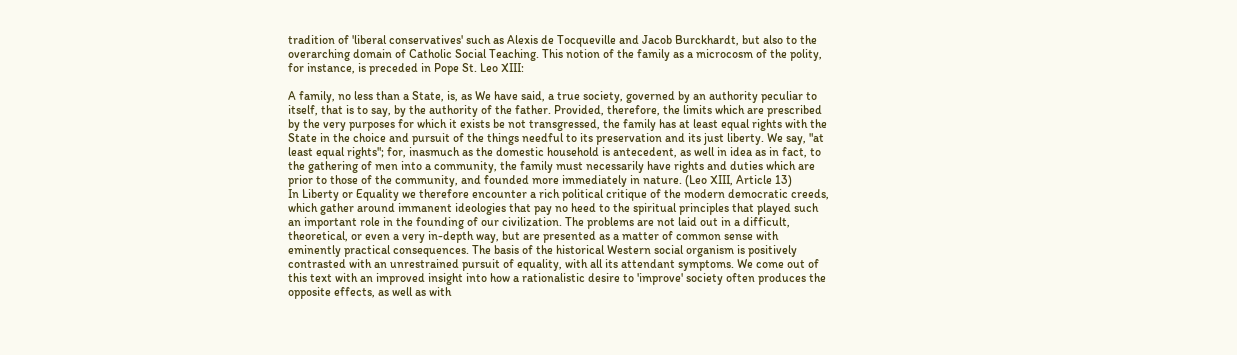tradition of 'liberal conservatives' such as Alexis de Tocqueville and Jacob Burckhardt, but also to the overarching domain of Catholic Social Teaching. This notion of the family as a microcosm of the polity, for instance, is preceded in Pope St. Leo XIII:

A family, no less than a State, is, as We have said, a true society, governed by an authority peculiar to itself, that is to say, by the authority of the father. Provided, therefore, the limits which are prescribed by the very purposes for which it exists be not transgressed, the family has at least equal rights with the State in the choice and pursuit of the things needful to its preservation and its just liberty. We say, "at least equal rights"; for, inasmuch as the domestic household is antecedent, as well in idea as in fact, to the gathering of men into a community, the family must necessarily have rights and duties which are prior to those of the community, and founded more immediately in nature. (Leo XIII, Article 13)
In Liberty or Equality we therefore encounter a rich political critique of the modern democratic creeds, which gather around immanent ideologies that pay no heed to the spiritual principles that played such an important role in the founding of our civilization. The problems are not laid out in a difficult, theoretical, or even a very in-depth way, but are presented as a matter of common sense with eminently practical consequences. The basis of the historical Western social organism is positively contrasted with an unrestrained pursuit of equality, with all its attendant symptoms. We come out of this text with an improved insight into how a rationalistic desire to 'improve' society often produces the opposite effects, as well as with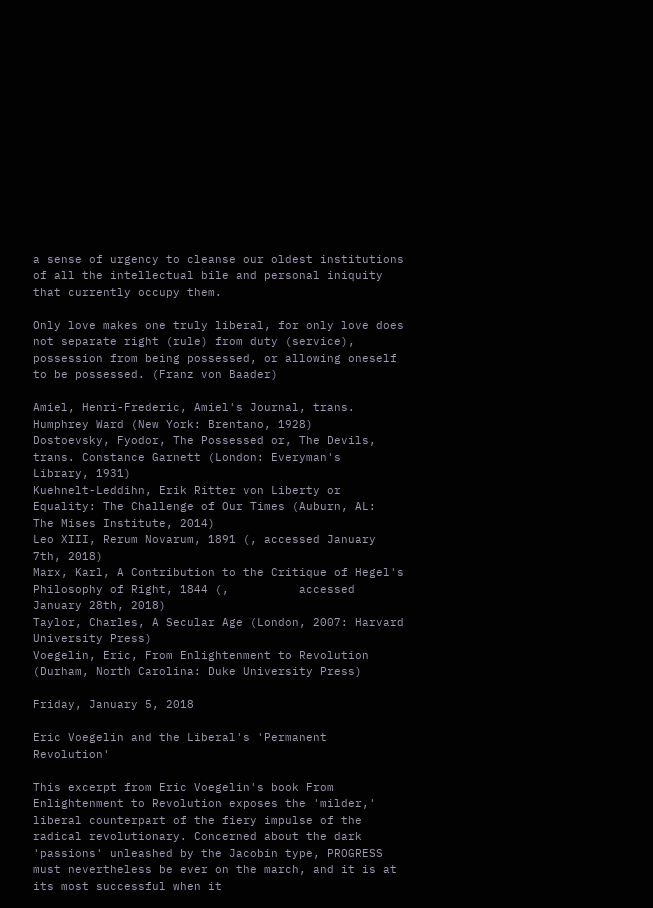a sense of urgency to cleanse our oldest institutions of all the intellectual bile and personal iniquity that currently occupy them.

Only love makes one truly liberal, for only love does not separate right (rule) from duty (service), possession from being possessed, or allowing oneself to be possessed. (Franz von Baader)

Amiel, Henri-Frederic, Amiel's Journal, trans. Humphrey Ward (New York: Brentano, 1928)
Dostoevsky, Fyodor, The Possessed or, The Devils, trans. Constance Garnett (London: Everyman's  Library, 1931)
Kuehnelt-Leddihn, Erik Ritter von Liberty or Equality: The Challenge of Our Times (Auburn, AL:  The Mises Institute, 2014)
Leo XIII, Rerum Novarum, 1891 (, accessed January 7th, 2018)
Marx, Karl, A Contribution to the Critique of Hegel's Philosophy of Right, 1844 (,          accessed January 28th, 2018)
Taylor, Charles, A Secular Age (London, 2007: Harvard University Press)
Voegelin, Eric, From Enlightenment to Revolution (Durham, North Carolina: Duke University Press)

Friday, January 5, 2018

Eric Voegelin and the Liberal's 'Permanent Revolution'

This excerpt from Eric Voegelin's book From Enlightenment to Revolution exposes the 'milder,' liberal counterpart of the fiery impulse of the radical revolutionary. Concerned about the dark 'passions' unleashed by the Jacobin type, PROGRESS must nevertheless be ever on the march, and it is at its most successful when it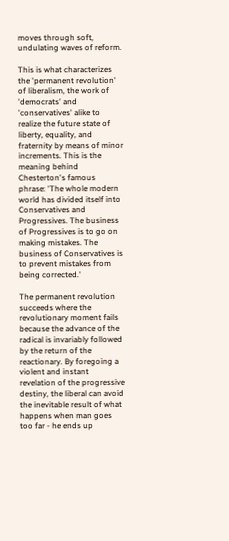moves through soft, undulating waves of reform.

This is what characterizes the 'permanent revolution' of liberalism, the work of 'democrats' and 'conservatives' alike to realize the future state of liberty, equality, and fraternity by means of minor increments. This is the meaning behind Chesterton's famous phrase: 'The whole modern world has divided itself into Conservatives and Progressives. The business of Progressives is to go on making mistakes. The business of Conservatives is to prevent mistakes from being corrected.'

The permanent revolution succeeds where the revolutionary moment fails because the advance of the radical is invariably followed by the return of the reactionary. By foregoing a violent and instant revelation of the progressive destiny, the liberal can avoid the inevitable result of what happens when man goes too far - he ends up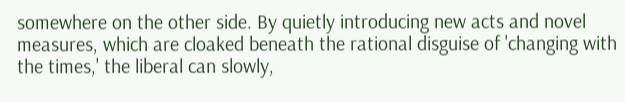somewhere on the other side. By quietly introducing new acts and novel measures, which are cloaked beneath the rational disguise of 'changing with the times,' the liberal can slowly,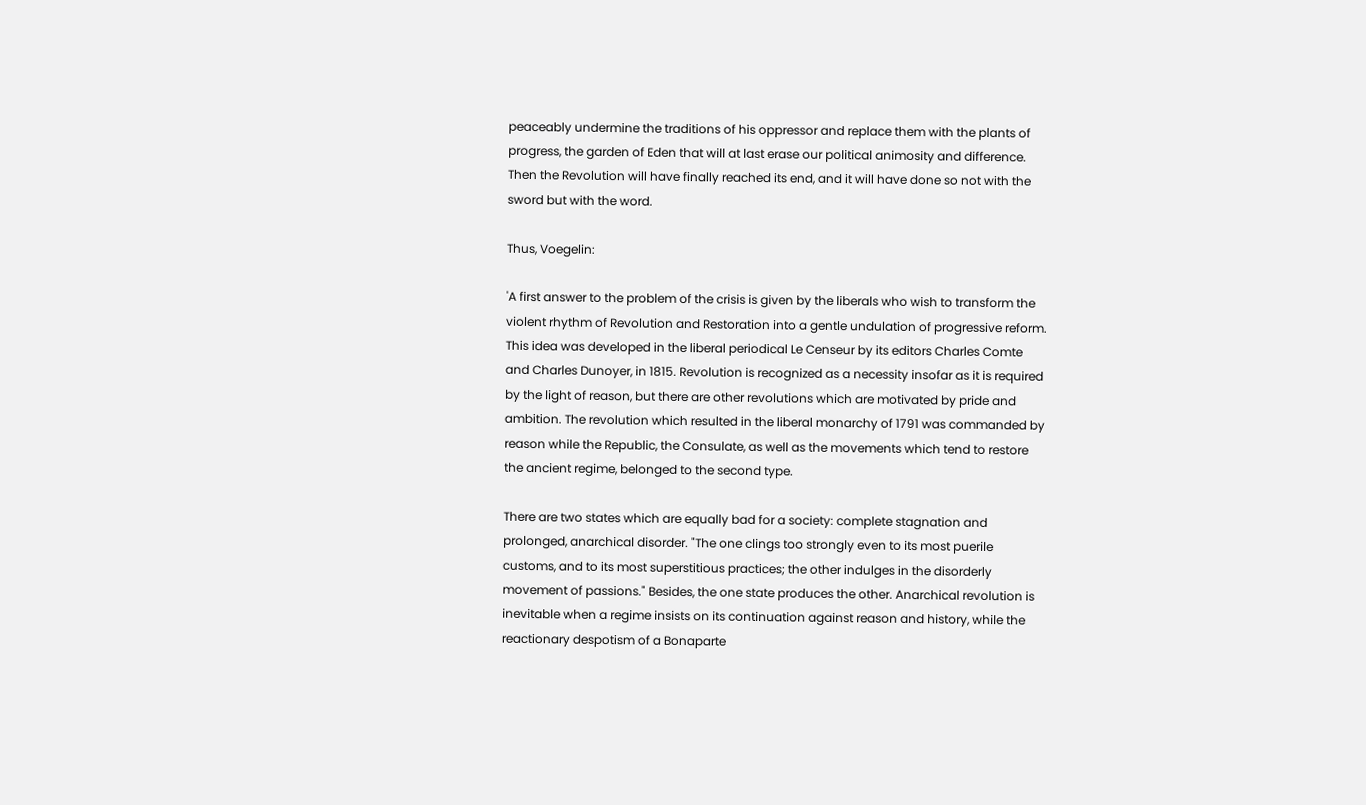peaceably undermine the traditions of his oppressor and replace them with the plants of progress, the garden of Eden that will at last erase our political animosity and difference. Then the Revolution will have finally reached its end, and it will have done so not with the sword but with the word.

Thus, Voegelin:

'A first answer to the problem of the crisis is given by the liberals who wish to transform the violent rhythm of Revolution and Restoration into a gentle undulation of progressive reform. This idea was developed in the liberal periodical Le Censeur by its editors Charles Comte and Charles Dunoyer, in 1815. Revolution is recognized as a necessity insofar as it is required by the light of reason, but there are other revolutions which are motivated by pride and ambition. The revolution which resulted in the liberal monarchy of 1791 was commanded by reason while the Republic, the Consulate, as well as the movements which tend to restore the ancient regime, belonged to the second type.

There are two states which are equally bad for a society: complete stagnation and prolonged, anarchical disorder. "The one clings too strongly even to its most puerile customs, and to its most superstitious practices; the other indulges in the disorderly movement of passions." Besides, the one state produces the other. Anarchical revolution is inevitable when a regime insists on its continuation against reason and history, while the reactionary despotism of a Bonaparte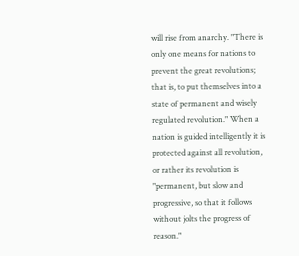will rise from anarchy. "There is only one means for nations to prevent the great revolutions; that is, to put themselves into a state of permanent and wisely regulated revolution." When a nation is guided intelligently it is protected against all revolution, or rather its revolution is "permanent, but slow and progressive, so that it follows without jolts the progress of reason."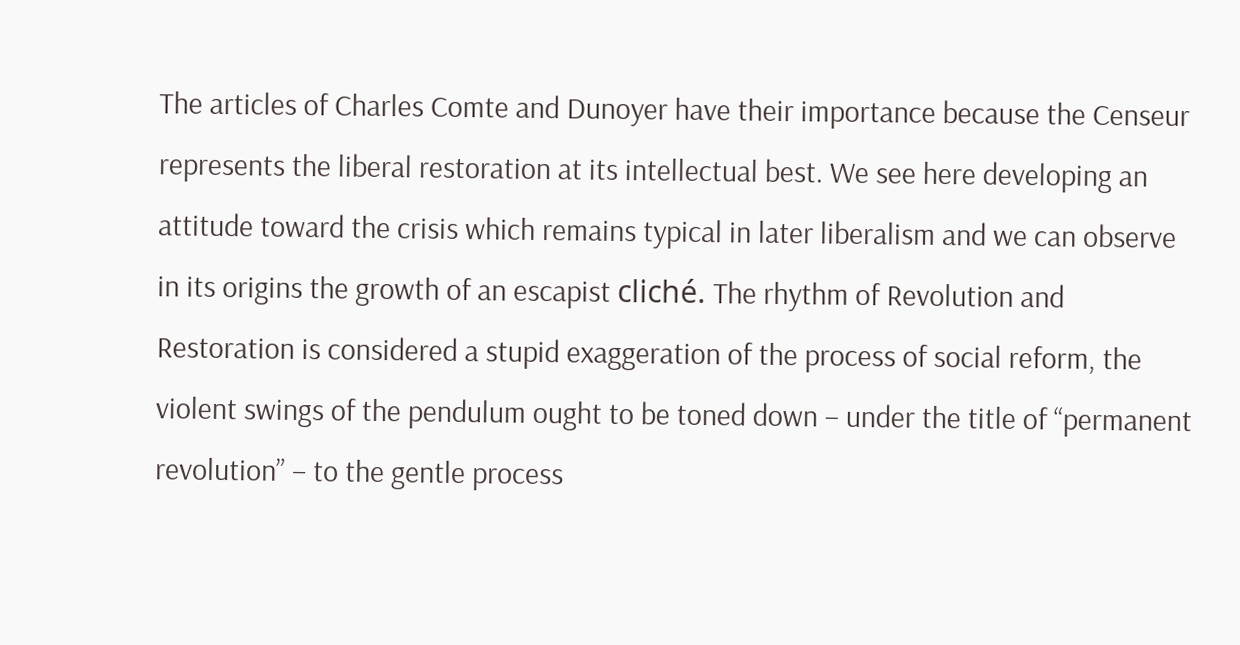The articles of Charles Comte and Dunoyer have their importance because the Censeur represents the liberal restoration at its intellectual best. We see here developing an attitude toward the crisis which remains typical in later liberalism and we can observe in its origins the growth of an escapist cliché. The rhythm of Revolution and Restoration is considered a stupid exaggeration of the process of social reform, the violent swings of the pendulum ought to be toned down – under the title of “permanent revolution” – to the gentle process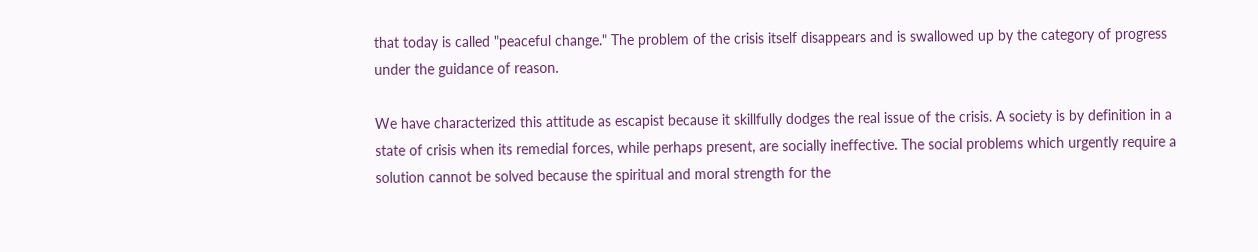that today is called "peaceful change." The problem of the crisis itself disappears and is swallowed up by the category of progress under the guidance of reason.

We have characterized this attitude as escapist because it skillfully dodges the real issue of the crisis. A society is by definition in a state of crisis when its remedial forces, while perhaps present, are socially ineffective. The social problems which urgently require a solution cannot be solved because the spiritual and moral strength for the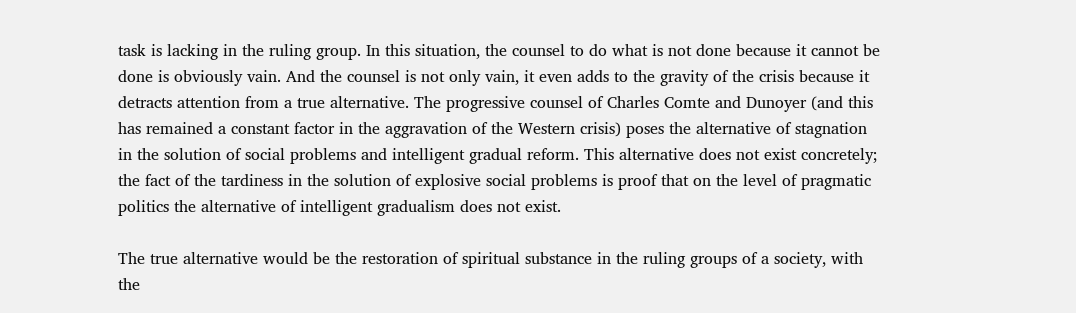task is lacking in the ruling group. In this situation, the counsel to do what is not done because it cannot be done is obviously vain. And the counsel is not only vain, it even adds to the gravity of the crisis because it detracts attention from a true alternative. The progressive counsel of Charles Comte and Dunoyer (and this has remained a constant factor in the aggravation of the Western crisis) poses the alternative of stagnation in the solution of social problems and intelligent gradual reform. This alternative does not exist concretely; the fact of the tardiness in the solution of explosive social problems is proof that on the level of pragmatic politics the alternative of intelligent gradualism does not exist.

The true alternative would be the restoration of spiritual substance in the ruling groups of a society, with the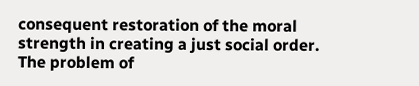consequent restoration of the moral strength in creating a just social order. The problem of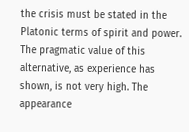the crisis must be stated in the Platonic terms of spirit and power. The pragmatic value of this alternative, as experience has shown, is not very high. The appearance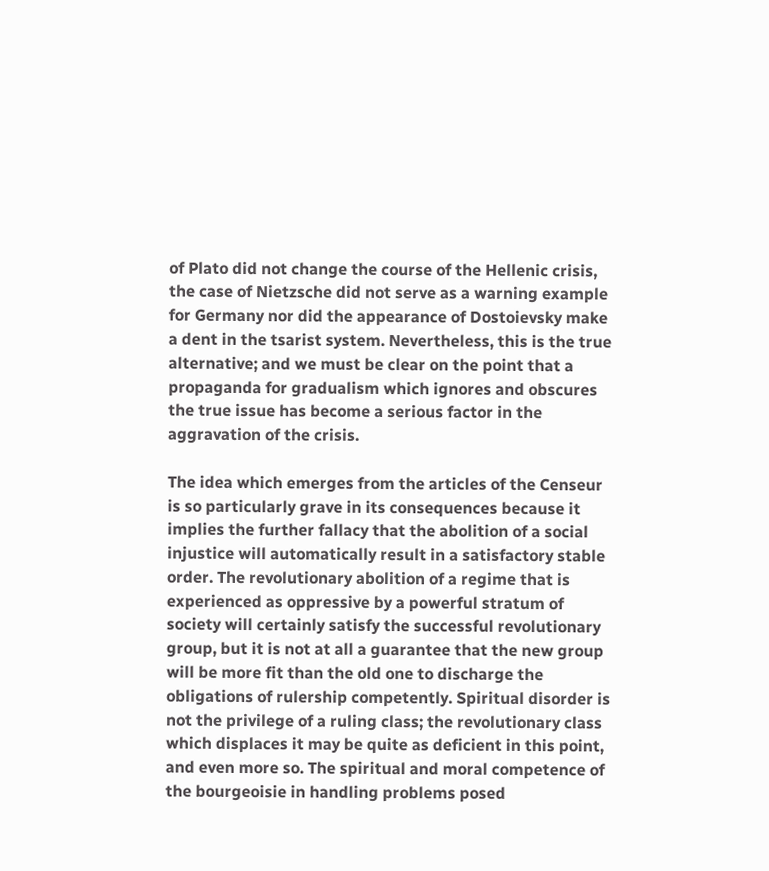of Plato did not change the course of the Hellenic crisis, the case of Nietzsche did not serve as a warning example for Germany nor did the appearance of Dostoievsky make a dent in the tsarist system. Nevertheless, this is the true alternative; and we must be clear on the point that a propaganda for gradualism which ignores and obscures the true issue has become a serious factor in the aggravation of the crisis.

The idea which emerges from the articles of the Censeur is so particularly grave in its consequences because it implies the further fallacy that the abolition of a social injustice will automatically result in a satisfactory stable order. The revolutionary abolition of a regime that is experienced as oppressive by a powerful stratum of society will certainly satisfy the successful revolutionary group, but it is not at all a guarantee that the new group will be more fit than the old one to discharge the obligations of rulership competently. Spiritual disorder is not the privilege of a ruling class; the revolutionary class which displaces it may be quite as deficient in this point, and even more so. The spiritual and moral competence of the bourgeoisie in handling problems posed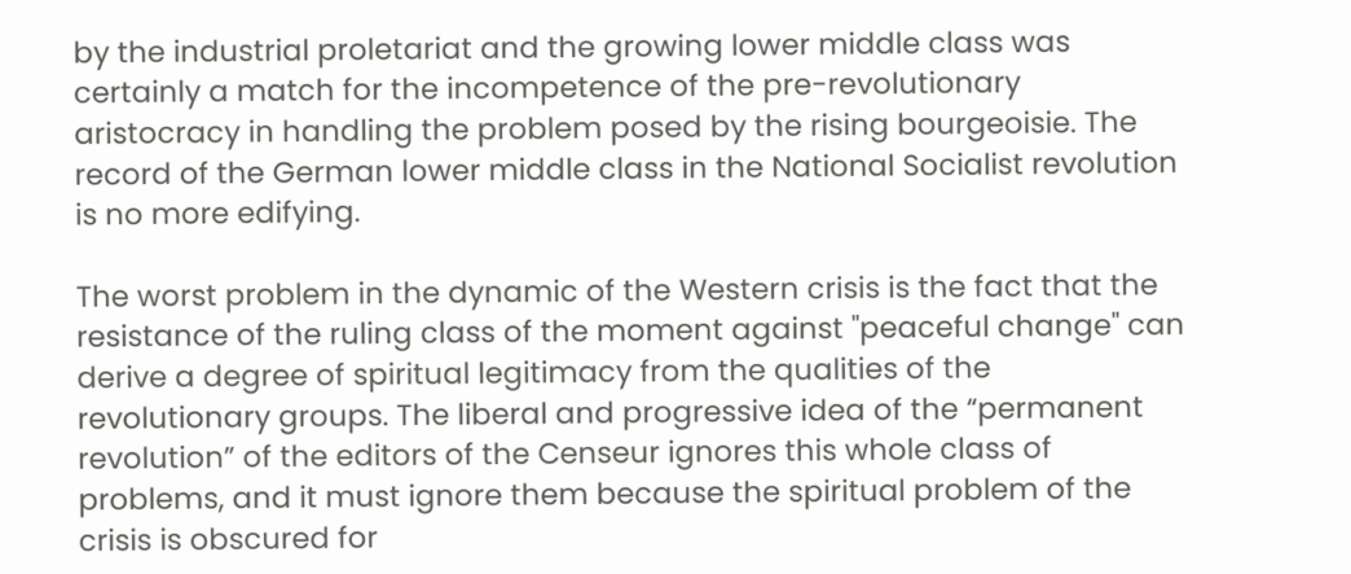by the industrial proletariat and the growing lower middle class was certainly a match for the incompetence of the pre-revolutionary aristocracy in handling the problem posed by the rising bourgeoisie. The record of the German lower middle class in the National Socialist revolution is no more edifying.

The worst problem in the dynamic of the Western crisis is the fact that the resistance of the ruling class of the moment against "peaceful change" can derive a degree of spiritual legitimacy from the qualities of the revolutionary groups. The liberal and progressive idea of the “permanent revolution” of the editors of the Censeur ignores this whole class of problems, and it must ignore them because the spiritual problem of the crisis is obscured for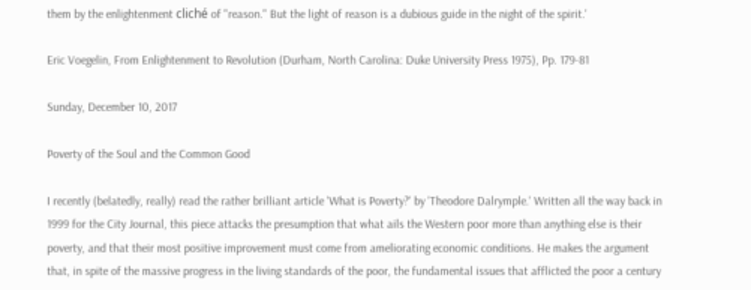them by the enlightenment cliché of "reason." But the light of reason is a dubious guide in the night of the spirit.'

Eric Voegelin, From Enlightenment to Revolution (Durham, North Carolina: Duke University Press 1975), Pp. 179-81

Sunday, December 10, 2017

Poverty of the Soul and the Common Good

I recently (belatedly, really) read the rather brilliant article 'What is Poverty?' by 'Theodore Dalrymple.' Written all the way back in 1999 for the City Journal, this piece attacks the presumption that what ails the Western poor more than anything else is their poverty, and that their most positive improvement must come from ameliorating economic conditions. He makes the argument that, in spite of the massive progress in the living standards of the poor, the fundamental issues that afflicted the poor a century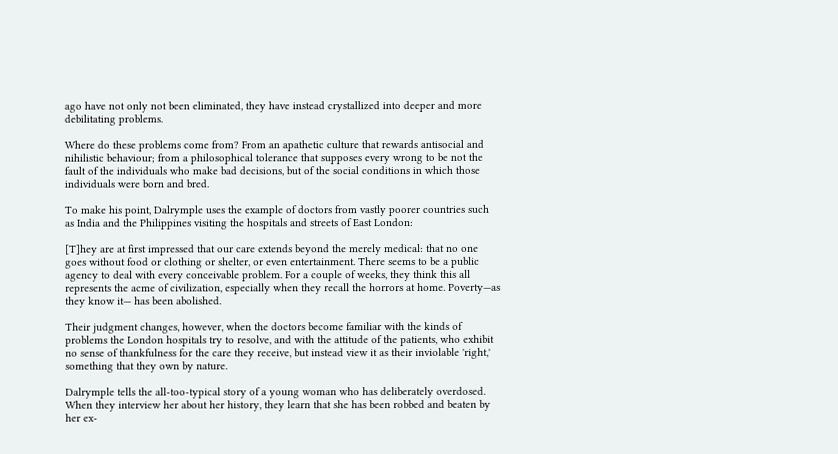ago have not only not been eliminated, they have instead crystallized into deeper and more debilitating problems.

Where do these problems come from? From an apathetic culture that rewards antisocial and nihilistic behaviour; from a philosophical tolerance that supposes every wrong to be not the fault of the individuals who make bad decisions, but of the social conditions in which those individuals were born and bred.

To make his point, Dalrymple uses the example of doctors from vastly poorer countries such as India and the Philippines visiting the hospitals and streets of East London:

[T]hey are at first impressed that our care extends beyond the merely medical: that no one goes without food or clothing or shelter, or even entertainment. There seems to be a public agency to deal with every conceivable problem. For a couple of weeks, they think this all represents the acme of civilization, especially when they recall the horrors at home. Poverty—as they know it— has been abolished.

Their judgment changes, however, when the doctors become familiar with the kinds of problems the London hospitals try to resolve, and with the attitude of the patients, who exhibit no sense of thankfulness for the care they receive, but instead view it as their inviolable 'right,' something that they own by nature.

Dalrymple tells the all-too-typical story of a young woman who has deliberately overdosed. When they interview her about her history, they learn that she has been robbed and beaten by her ex-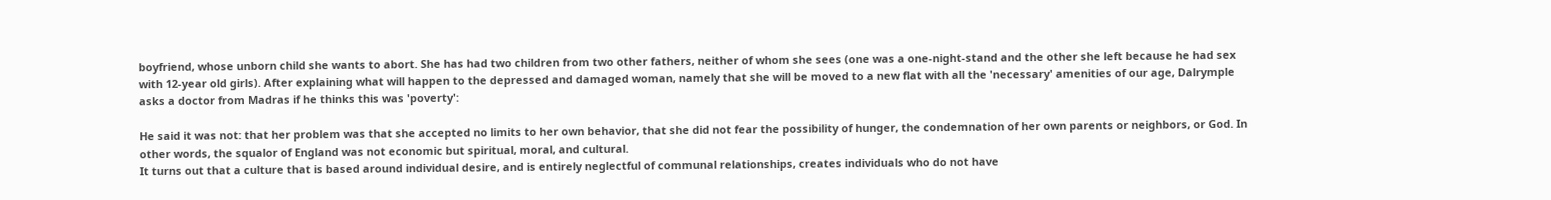boyfriend, whose unborn child she wants to abort. She has had two children from two other fathers, neither of whom she sees (one was a one-night-stand and the other she left because he had sex with 12-year old girls). After explaining what will happen to the depressed and damaged woman, namely that she will be moved to a new flat with all the 'necessary' amenities of our age, Dalrymple asks a doctor from Madras if he thinks this was 'poverty':

He said it was not: that her problem was that she accepted no limits to her own behavior, that she did not fear the possibility of hunger, the condemnation of her own parents or neighbors, or God. In other words, the squalor of England was not economic but spiritual, moral, and cultural.
It turns out that a culture that is based around individual desire, and is entirely neglectful of communal relationships, creates individuals who do not have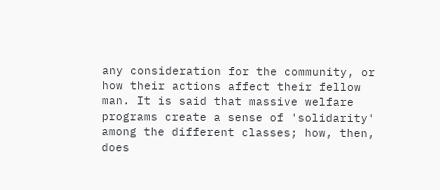any consideration for the community, or how their actions affect their fellow man. It is said that massive welfare programs create a sense of 'solidarity' among the different classes; how, then, does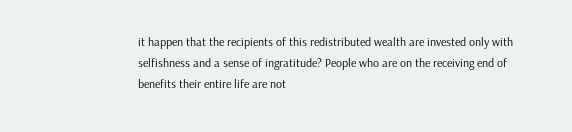it happen that the recipients of this redistributed wealth are invested only with selfishness and a sense of ingratitude? People who are on the receiving end of benefits their entire life are not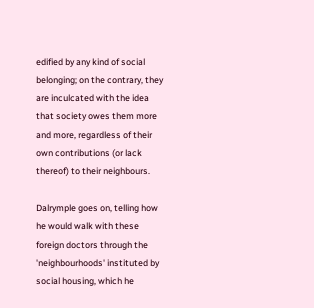edified by any kind of social belonging; on the contrary, they are inculcated with the idea that society owes them more and more, regardless of their own contributions (or lack thereof) to their neighbours.

Dalrymple goes on, telling how he would walk with these foreign doctors through the 'neighbourhoods' instituted by social housing, which he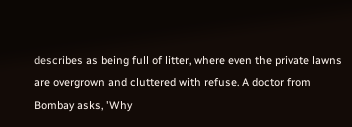describes as being full of litter, where even the private lawns are overgrown and cluttered with refuse. A doctor from Bombay asks, 'Why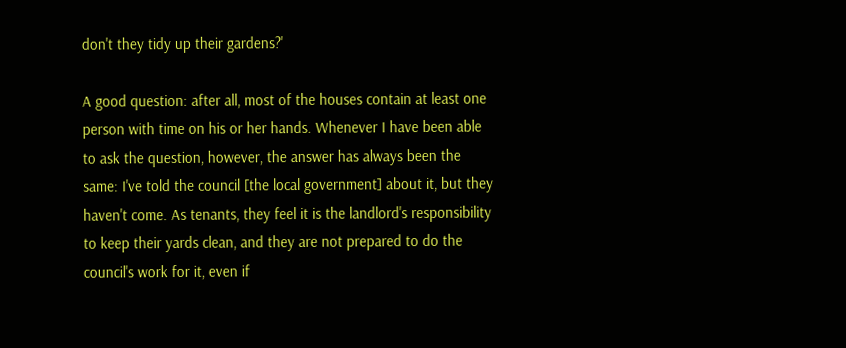don't they tidy up their gardens?'

A good question: after all, most of the houses contain at least one person with time on his or her hands. Whenever I have been able to ask the question, however, the answer has always been the same: I've told the council [the local government] about it, but they haven't come. As tenants, they feel it is the landlord's responsibility to keep their yards clean, and they are not prepared to do the council's work for it, even if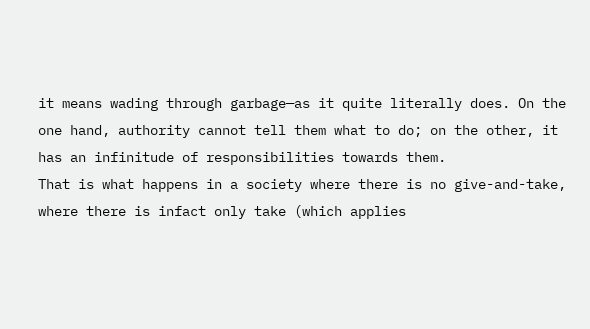it means wading through garbage—as it quite literally does. On the one hand, authority cannot tell them what to do; on the other, it has an infinitude of responsibilities towards them.
That is what happens in a society where there is no give-and-take, where there is infact only take (which applies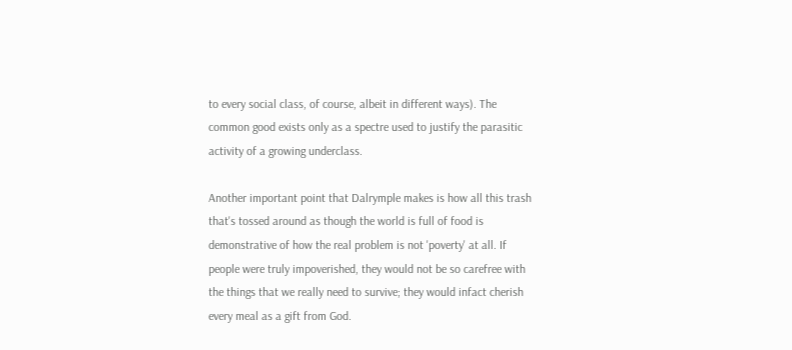to every social class, of course, albeit in different ways). The common good exists only as a spectre used to justify the parasitic activity of a growing underclass.

Another important point that Dalrymple makes is how all this trash that's tossed around as though the world is full of food is demonstrative of how the real problem is not 'poverty' at all. If people were truly impoverished, they would not be so carefree with the things that we really need to survive; they would infact cherish every meal as a gift from God.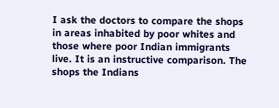I ask the doctors to compare the shops in areas inhabited by poor whites and those where poor Indian immigrants live. It is an instructive comparison. The shops the Indians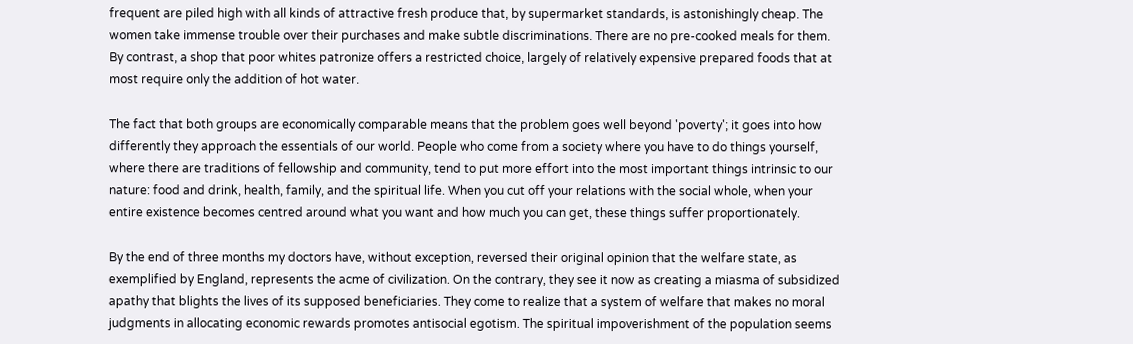frequent are piled high with all kinds of attractive fresh produce that, by supermarket standards, is astonishingly cheap. The women take immense trouble over their purchases and make subtle discriminations. There are no pre-cooked meals for them. By contrast, a shop that poor whites patronize offers a restricted choice, largely of relatively expensive prepared foods that at most require only the addition of hot water.

The fact that both groups are economically comparable means that the problem goes well beyond 'poverty'; it goes into how differently they approach the essentials of our world. People who come from a society where you have to do things yourself, where there are traditions of fellowship and community, tend to put more effort into the most important things intrinsic to our nature: food and drink, health, family, and the spiritual life. When you cut off your relations with the social whole, when your entire existence becomes centred around what you want and how much you can get, these things suffer proportionately.

By the end of three months my doctors have, without exception, reversed their original opinion that the welfare state, as exemplified by England, represents the acme of civilization. On the contrary, they see it now as creating a miasma of subsidized apathy that blights the lives of its supposed beneficiaries. They come to realize that a system of welfare that makes no moral judgments in allocating economic rewards promotes antisocial egotism. The spiritual impoverishment of the population seems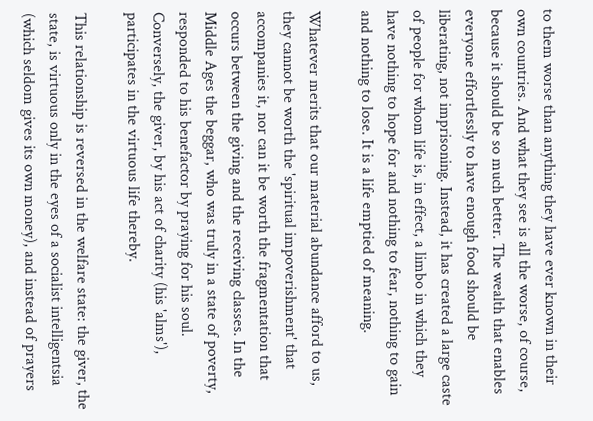to them worse than anything they have ever known in their own countries. And what they see is all the worse, of course, because it should be so much better. The wealth that enables everyone effortlessly to have enough food should be liberating, not imprisoning. Instead, it has created a large caste of people for whom life is, in effect, a limbo in which they have nothing to hope for and nothing to fear, nothing to gain and nothing to lose. It is a life emptied of meaning.

Whatever merits that our material abundance afford to us, they cannot be worth the 'spiritual impoverishment' that accompanies it, nor can it be worth the fragmentation that occurs between the giving and the receiving classes. In the Middle Ages the beggar, who was truly in a state of poverty, responded to his benefactor by praying for his soul. Conversely, the giver, by his act of charity (his 'alms'), participates in the virtuous life thereby.

This relationship is reversed in the welfare state: the giver, the state, is virtuous only in the eyes of a socialist intelligentsia (which seldom gives its own money), and instead of prayers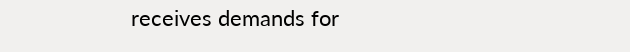receives demands for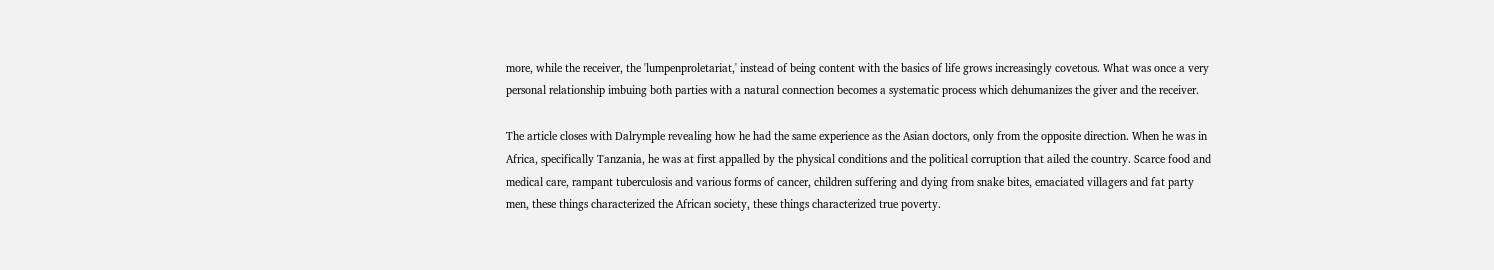more, while the receiver, the 'lumpenproletariat,' instead of being content with the basics of life grows increasingly covetous. What was once a very personal relationship imbuing both parties with a natural connection becomes a systematic process which dehumanizes the giver and the receiver.

The article closes with Dalrymple revealing how he had the same experience as the Asian doctors, only from the opposite direction. When he was in Africa, specifically Tanzania, he was at first appalled by the physical conditions and the political corruption that ailed the country. Scarce food and medical care, rampant tuberculosis and various forms of cancer, children suffering and dying from snake bites, emaciated villagers and fat party men, these things characterized the African society, these things characterized true poverty.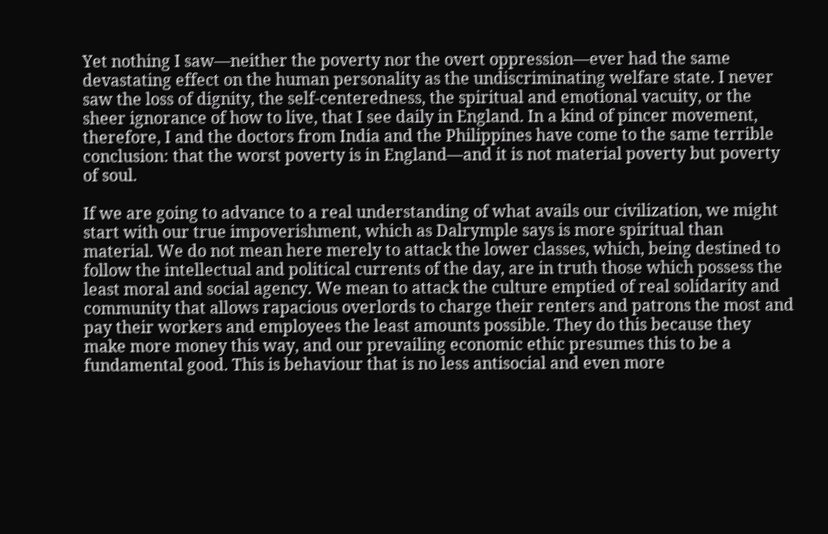Yet nothing I saw—neither the poverty nor the overt oppression—ever had the same devastating effect on the human personality as the undiscriminating welfare state. I never saw the loss of dignity, the self-centeredness, the spiritual and emotional vacuity, or the sheer ignorance of how to live, that I see daily in England. In a kind of pincer movement, therefore, I and the doctors from India and the Philippines have come to the same terrible conclusion: that the worst poverty is in England—and it is not material poverty but poverty of soul.

If we are going to advance to a real understanding of what avails our civilization, we might start with our true impoverishment, which as Dalrymple says is more spiritual than material. We do not mean here merely to attack the lower classes, which, being destined to follow the intellectual and political currents of the day, are in truth those which possess the least moral and social agency. We mean to attack the culture emptied of real solidarity and community that allows rapacious overlords to charge their renters and patrons the most and pay their workers and employees the least amounts possible. They do this because they make more money this way, and our prevailing economic ethic presumes this to be a fundamental good. This is behaviour that is no less antisocial and even more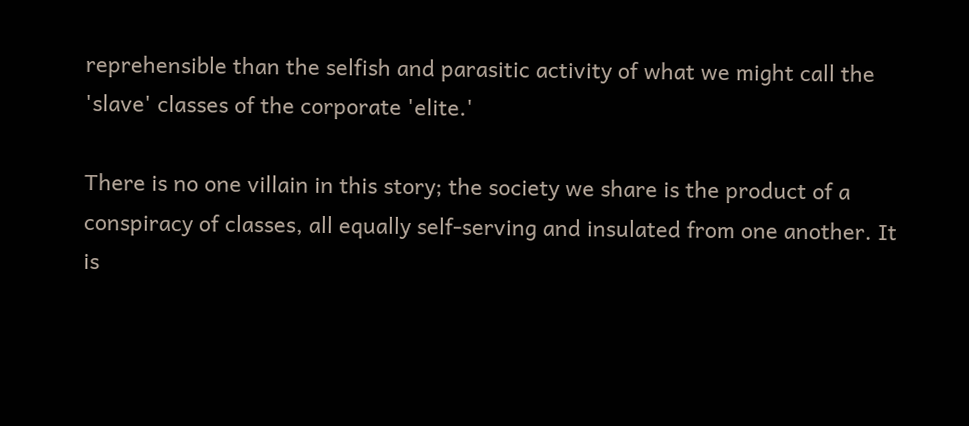reprehensible than the selfish and parasitic activity of what we might call the 'slave' classes of the corporate 'elite.'

There is no one villain in this story; the society we share is the product of a conspiracy of classes, all equally self-serving and insulated from one another. It is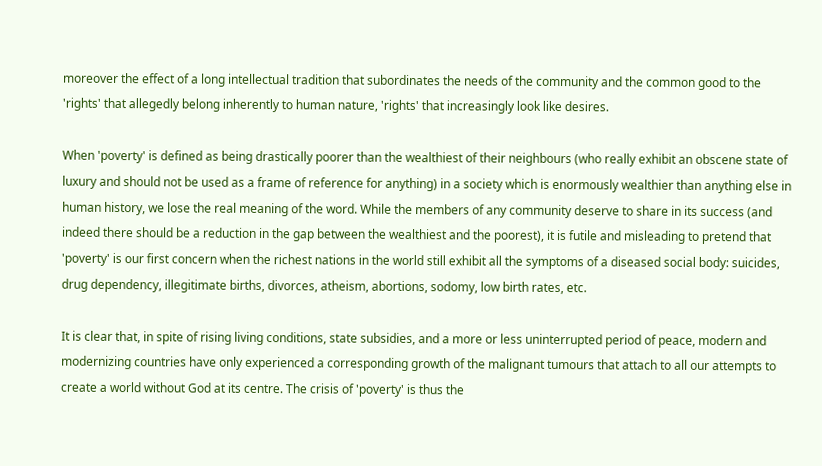moreover the effect of a long intellectual tradition that subordinates the needs of the community and the common good to the 'rights' that allegedly belong inherently to human nature, 'rights' that increasingly look like desires.

When 'poverty' is defined as being drastically poorer than the wealthiest of their neighbours (who really exhibit an obscene state of luxury and should not be used as a frame of reference for anything) in a society which is enormously wealthier than anything else in human history, we lose the real meaning of the word. While the members of any community deserve to share in its success (and indeed there should be a reduction in the gap between the wealthiest and the poorest), it is futile and misleading to pretend that 'poverty' is our first concern when the richest nations in the world still exhibit all the symptoms of a diseased social body: suicides, drug dependency, illegitimate births, divorces, atheism, abortions, sodomy, low birth rates, etc.

It is clear that, in spite of rising living conditions, state subsidies, and a more or less uninterrupted period of peace, modern and modernizing countries have only experienced a corresponding growth of the malignant tumours that attach to all our attempts to create a world without God at its centre. The crisis of 'poverty' is thus the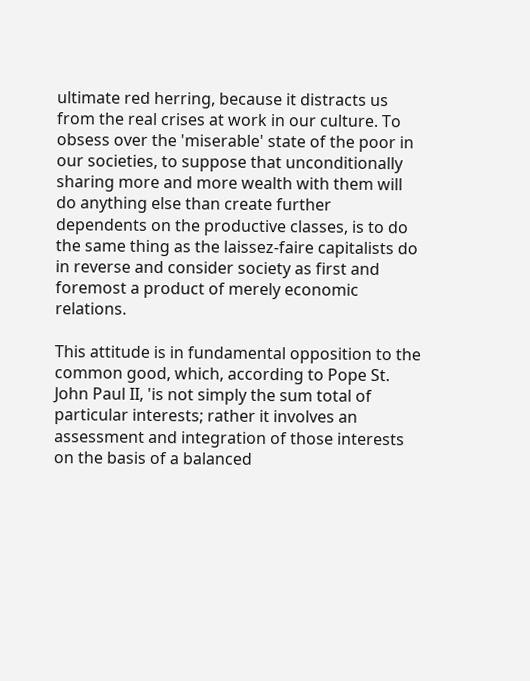ultimate red herring, because it distracts us from the real crises at work in our culture. To obsess over the 'miserable' state of the poor in our societies, to suppose that unconditionally sharing more and more wealth with them will do anything else than create further dependents on the productive classes, is to do the same thing as the laissez-faire capitalists do in reverse and consider society as first and foremost a product of merely economic relations.

This attitude is in fundamental opposition to the common good, which, according to Pope St. John Paul II, 'is not simply the sum total of particular interests; rather it involves an assessment and integration of those interests on the basis of a balanced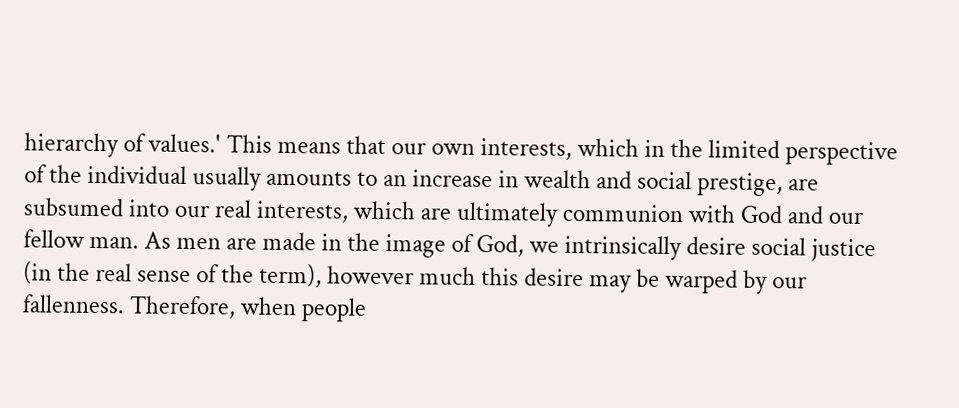hierarchy of values.' This means that our own interests, which in the limited perspective of the individual usually amounts to an increase in wealth and social prestige, are subsumed into our real interests, which are ultimately communion with God and our fellow man. As men are made in the image of God, we intrinsically desire social justice (in the real sense of the term), however much this desire may be warped by our fallenness. Therefore, when people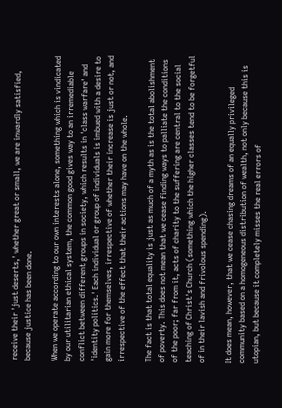receive their 'just deserts,' whether great or small, we are inwardly satisfied, because justice has been done.

When we operate according to our own interests alone, something which is vindicated by our utilitarian ethical system, the common good gives way to an irremediable conflict between different groups in society, which results in 'class warfare' and 'identity politics.' Each individual or group of individuals is imbued with a desire to gain more for themselves, irrespective of whether their increase is just or not, and irrespective of the effect that their actions may have on the whole.

The fact is that total equality is just as much of a myth as is the total abolishment of poverty. This does not mean that we cease finding ways to palliate the conditions of the poor; far from it, acts of charity to the suffering are central to the social teaching of Christ's Church (something which the higher classes tend to be forgetful of in their lavish and frivolous spending).

It does mean, however, that we cease chasing dreams of an equally privileged community based on a homogeneous distribution of wealth, not only because this is utopian, but because it completely misses the real errors of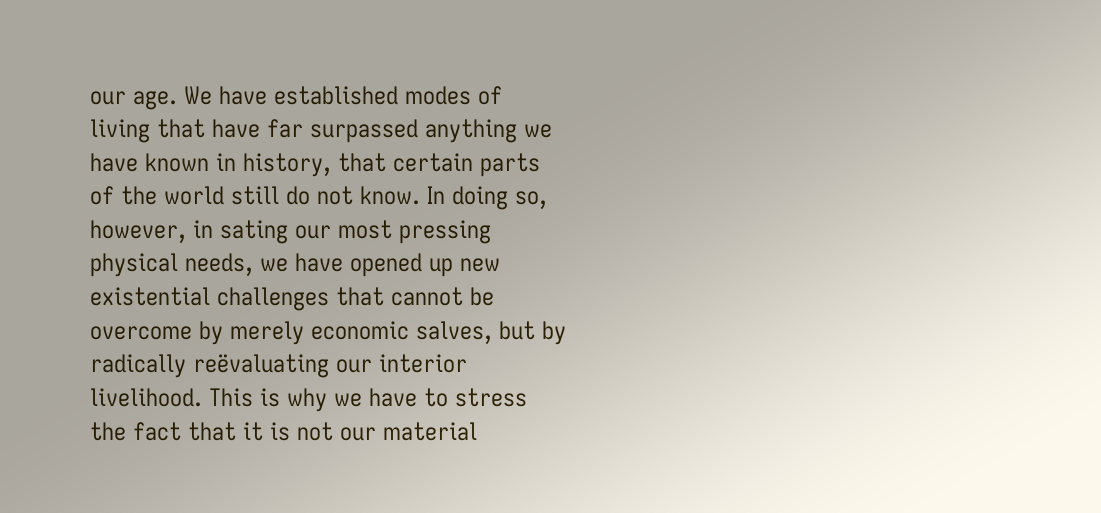our age. We have established modes of living that have far surpassed anything we have known in history, that certain parts of the world still do not know. In doing so, however, in sating our most pressing physical needs, we have opened up new existential challenges that cannot be overcome by merely economic salves, but by radically reëvaluating our interior livelihood. This is why we have to stress the fact that it is not our material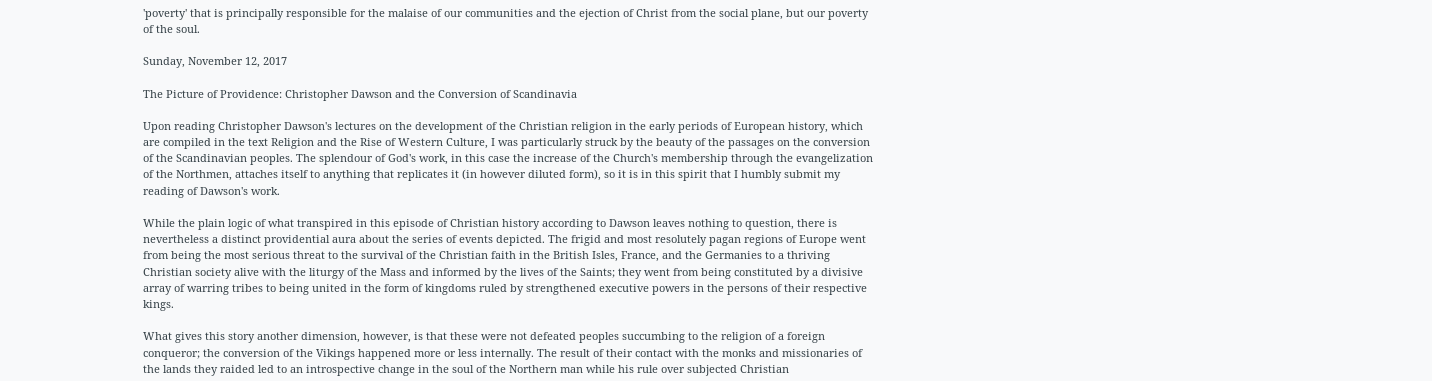'poverty' that is principally responsible for the malaise of our communities and the ejection of Christ from the social plane, but our poverty of the soul.

Sunday, November 12, 2017

The Picture of Providence: Christopher Dawson and the Conversion of Scandinavia

Upon reading Christopher Dawson's lectures on the development of the Christian religion in the early periods of European history, which are compiled in the text Religion and the Rise of Western Culture, I was particularly struck by the beauty of the passages on the conversion of the Scandinavian peoples. The splendour of God's work, in this case the increase of the Church's membership through the evangelization of the Northmen, attaches itself to anything that replicates it (in however diluted form), so it is in this spirit that I humbly submit my reading of Dawson's work.

While the plain logic of what transpired in this episode of Christian history according to Dawson leaves nothing to question, there is nevertheless a distinct providential aura about the series of events depicted. The frigid and most resolutely pagan regions of Europe went from being the most serious threat to the survival of the Christian faith in the British Isles, France, and the Germanies to a thriving Christian society alive with the liturgy of the Mass and informed by the lives of the Saints; they went from being constituted by a divisive array of warring tribes to being united in the form of kingdoms ruled by strengthened executive powers in the persons of their respective kings.

What gives this story another dimension, however, is that these were not defeated peoples succumbing to the religion of a foreign conqueror; the conversion of the Vikings happened more or less internally. The result of their contact with the monks and missionaries of the lands they raided led to an introspective change in the soul of the Northern man while his rule over subjected Christian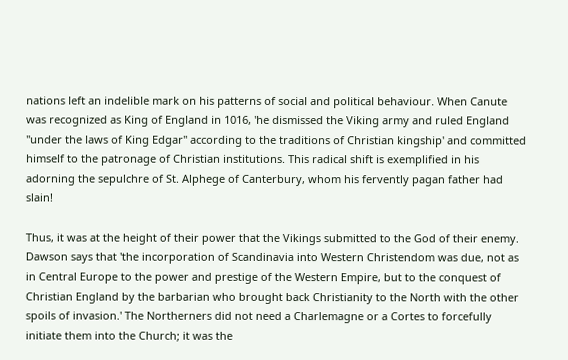nations left an indelible mark on his patterns of social and political behaviour. When Canute was recognized as King of England in 1016, 'he dismissed the Viking army and ruled England "under the laws of King Edgar" according to the traditions of Christian kingship' and committed himself to the patronage of Christian institutions. This radical shift is exemplified in his adorning the sepulchre of St. Alphege of Canterbury, whom his fervently pagan father had slain!

Thus, it was at the height of their power that the Vikings submitted to the God of their enemy. Dawson says that 'the incorporation of Scandinavia into Western Christendom was due, not as in Central Europe to the power and prestige of the Western Empire, but to the conquest of Christian England by the barbarian who brought back Christianity to the North with the other spoils of invasion.' The Northerners did not need a Charlemagne or a Cortes to forcefully initiate them into the Church; it was the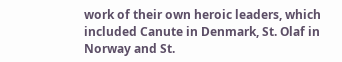work of their own heroic leaders, which included Canute in Denmark, St. Olaf in Norway and St.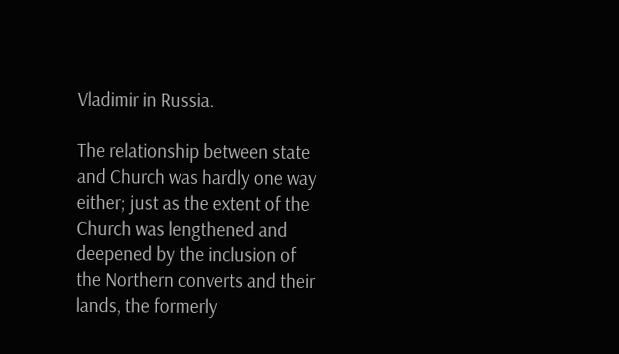Vladimir in Russia.

The relationship between state and Church was hardly one way either; just as the extent of the Church was lengthened and deepened by the inclusion of the Northern converts and their lands, the formerly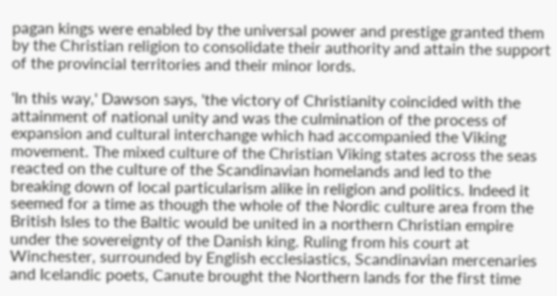pagan kings were enabled by the universal power and prestige granted them by the Christian religion to consolidate their authority and attain the support of the provincial territories and their minor lords.

'In this way,' Dawson says, 'the victory of Christianity coincided with the attainment of national unity and was the culmination of the process of expansion and cultural interchange which had accompanied the Viking movement. The mixed culture of the Christian Viking states across the seas reacted on the culture of the Scandinavian homelands and led to the breaking down of local particularism alike in religion and politics. Indeed it seemed for a time as though the whole of the Nordic culture area from the British Isles to the Baltic would be united in a northern Christian empire under the sovereignty of the Danish king. Ruling from his court at Winchester, surrounded by English ecclesiastics, Scandinavian mercenaries and Icelandic poets, Canute brought the Northern lands for the first time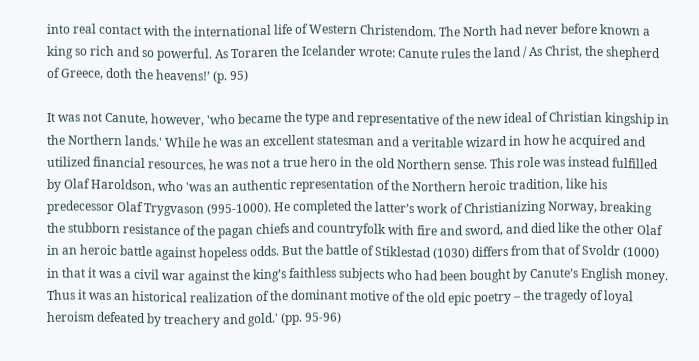into real contact with the international life of Western Christendom. The North had never before known a king so rich and so powerful. As Toraren the Icelander wrote: Canute rules the land / As Christ, the shepherd of Greece, doth the heavens!’ (p. 95)

It was not Canute, however, 'who became the type and representative of the new ideal of Christian kingship in the Northern lands.' While he was an excellent statesman and a veritable wizard in how he acquired and utilized financial resources, he was not a true hero in the old Northern sense. This role was instead fulfilled by Olaf Haroldson, who 'was an authentic representation of the Northern heroic tradition, like his predecessor Olaf Trygvason (995-1000). He completed the latter’s work of Christianizing Norway, breaking the stubborn resistance of the pagan chiefs and countryfolk with fire and sword, and died like the other Olaf in an heroic battle against hopeless odds. But the battle of Stiklestad (1030) differs from that of Svoldr (1000) in that it was a civil war against the king’s faithless subjects who had been bought by Canute’s English money. Thus it was an historical realization of the dominant motive of the old epic poetry – the tragedy of loyal heroism defeated by treachery and gold.' (pp. 95-96)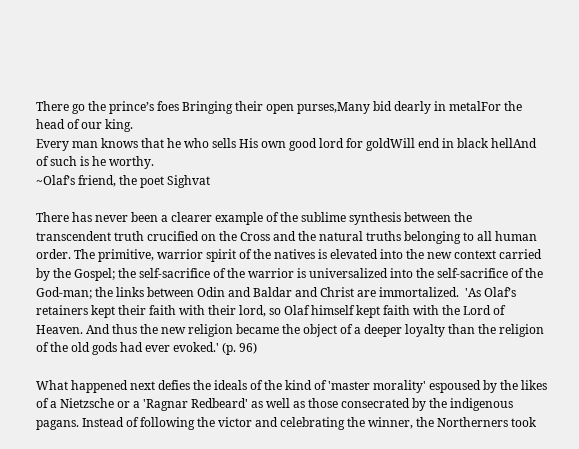There go the prince’s foes Bringing their open purses,Many bid dearly in metalFor the head of our king.
Every man knows that he who sells His own good lord for goldWill end in black hellAnd of such is he worthy.
~Olaf’s friend, the poet Sighvat

There has never been a clearer example of the sublime synthesis between the transcendent truth crucified on the Cross and the natural truths belonging to all human order. The primitive, warrior spirit of the natives is elevated into the new context carried by the Gospel; the self-sacrifice of the warrior is universalized into the self-sacrifice of the God-man; the links between Odin and Baldar and Christ are immortalized.  'As Olaf’s retainers kept their faith with their lord, so Olaf himself kept faith with the Lord of Heaven. And thus the new religion became the object of a deeper loyalty than the religion of the old gods had ever evoked.' (p. 96)

What happened next defies the ideals of the kind of 'master morality' espoused by the likes of a Nietzsche or a 'Ragnar Redbeard' as well as those consecrated by the indigenous pagans. Instead of following the victor and celebrating the winner, the Northerners took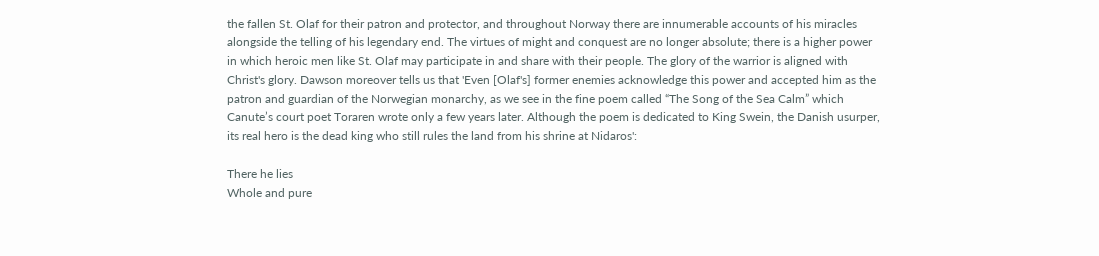the fallen St. Olaf for their patron and protector, and throughout Norway there are innumerable accounts of his miracles alongside the telling of his legendary end. The virtues of might and conquest are no longer absolute; there is a higher power in which heroic men like St. Olaf may participate in and share with their people. The glory of the warrior is aligned with Christ's glory. Dawson moreover tells us that 'Even [Olaf's] former enemies acknowledge this power and accepted him as the patron and guardian of the Norwegian monarchy, as we see in the fine poem called “The Song of the Sea Calm” which Canute’s court poet Toraren wrote only a few years later. Although the poem is dedicated to King Swein, the Danish usurper, its real hero is the dead king who still rules the land from his shrine at Nidaros':

There he lies
Whole and pure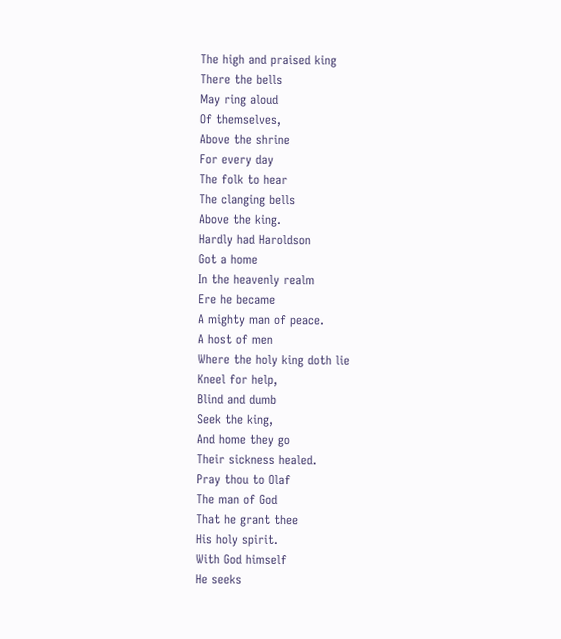The high and praised king
There the bells
May ring aloud
Of themselves,
Above the shrine
For every day
The folk to hear
The clanging bells
Above the king.
Hardly had Haroldson
Got a home
In the heavenly realm
Ere he became
A mighty man of peace.
A host of men
Where the holy king doth lie
Kneel for help,
Blind and dumb
Seek the king,
And home they go
Their sickness healed.
Pray thou to Olaf
The man of God
That he grant thee
His holy spirit.
With God himself
He seeks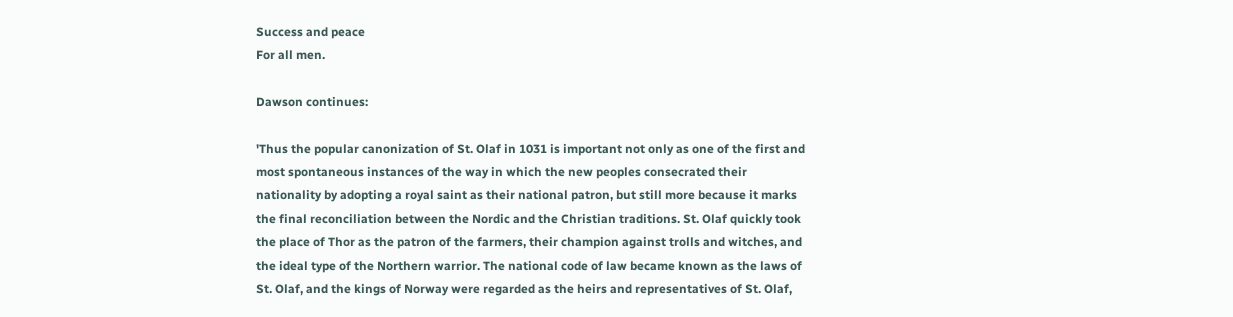Success and peace
For all men.

Dawson continues:

'Thus the popular canonization of St. Olaf in 1031 is important not only as one of the first and most spontaneous instances of the way in which the new peoples consecrated their nationality by adopting a royal saint as their national patron, but still more because it marks the final reconciliation between the Nordic and the Christian traditions. St. Olaf quickly took the place of Thor as the patron of the farmers, their champion against trolls and witches, and the ideal type of the Northern warrior. The national code of law became known as the laws of St. Olaf, and the kings of Norway were regarded as the heirs and representatives of St. Olaf,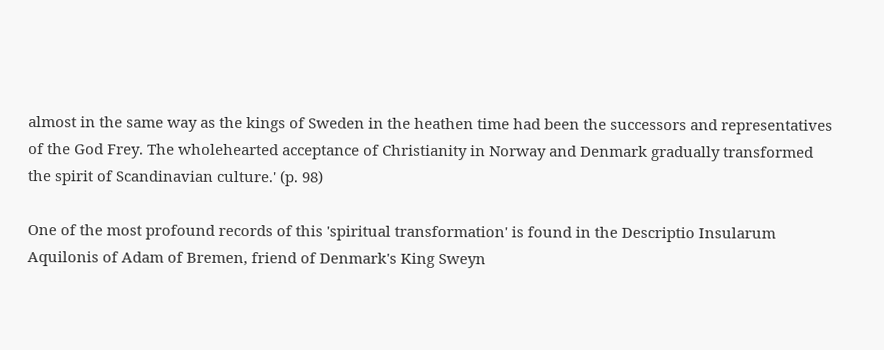almost in the same way as the kings of Sweden in the heathen time had been the successors and representatives of the God Frey. The wholehearted acceptance of Christianity in Norway and Denmark gradually transformed the spirit of Scandinavian culture.' (p. 98)

One of the most profound records of this 'spiritual transformation' is found in the Descriptio Insularum Aquilonis of Adam of Bremen, friend of Denmark's King Sweyn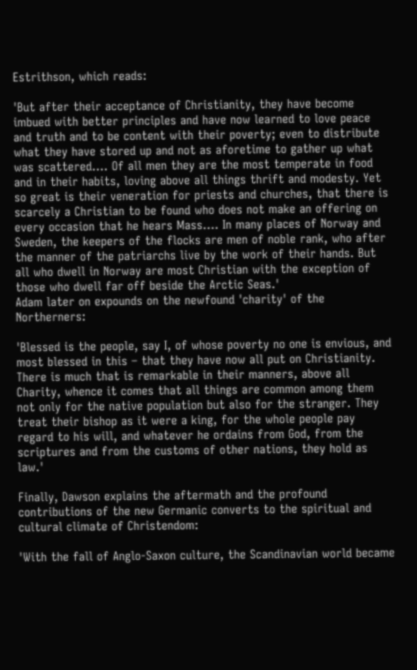Estrithson, which reads:

'But after their acceptance of Christianity, they have become imbued with better principles and have now learned to love peace and truth and to be content with their poverty; even to distribute what they have stored up and not as aforetime to gather up what was scattered…. Of all men they are the most temperate in food and in their habits, loving above all things thrift and modesty. Yet so great is their veneration for priests and churches, that there is scarcely a Christian to be found who does not make an offering on every occasion that he hears Mass…. In many places of Norway and Sweden, the keepers of the flocks are men of noble rank, who after the manner of the patriarchs live by the work of their hands. But all who dwell in Norway are most Christian with the exception of those who dwell far off beside the Arctic Seas.'
Adam later on expounds on the newfound 'charity' of the Northerners:

'Blessed is the people, say I, of whose poverty no one is envious, and most blessed in this – that they have now all put on Christianity. There is much that is remarkable in their manners, above all Charity, whence it comes that all things are common among them not only for the native population but also for the stranger. They treat their bishop as it were a king, for the whole people pay regard to his will, and whatever he ordains from God, from the scriptures and from the customs of other nations, they hold as law.'

Finally, Dawson explains the aftermath and the profound contributions of the new Germanic converts to the spiritual and cultural climate of Christendom:

'With the fall of Anglo-Saxon culture, the Scandinavian world became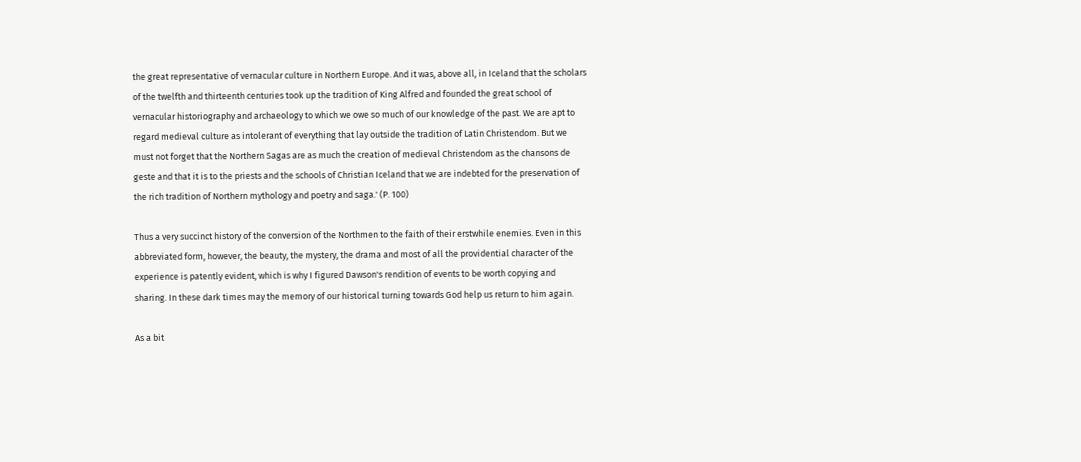the great representative of vernacular culture in Northern Europe. And it was, above all, in Iceland that the scholars of the twelfth and thirteenth centuries took up the tradition of King Alfred and founded the great school of vernacular historiography and archaeology to which we owe so much of our knowledge of the past. We are apt to regard medieval culture as intolerant of everything that lay outside the tradition of Latin Christendom. But we must not forget that the Northern Sagas are as much the creation of medieval Christendom as the chansons de geste and that it is to the priests and the schools of Christian Iceland that we are indebted for the preservation of the rich tradition of Northern mythology and poetry and saga.' (P. 100)

Thus a very succinct history of the conversion of the Northmen to the faith of their erstwhile enemies. Even in this abbreviated form, however, the beauty, the mystery, the drama and most of all the providential character of the experience is patently evident, which is why I figured Dawson's rendition of events to be worth copying and sharing. In these dark times may the memory of our historical turning towards God help us return to him again.

As a bit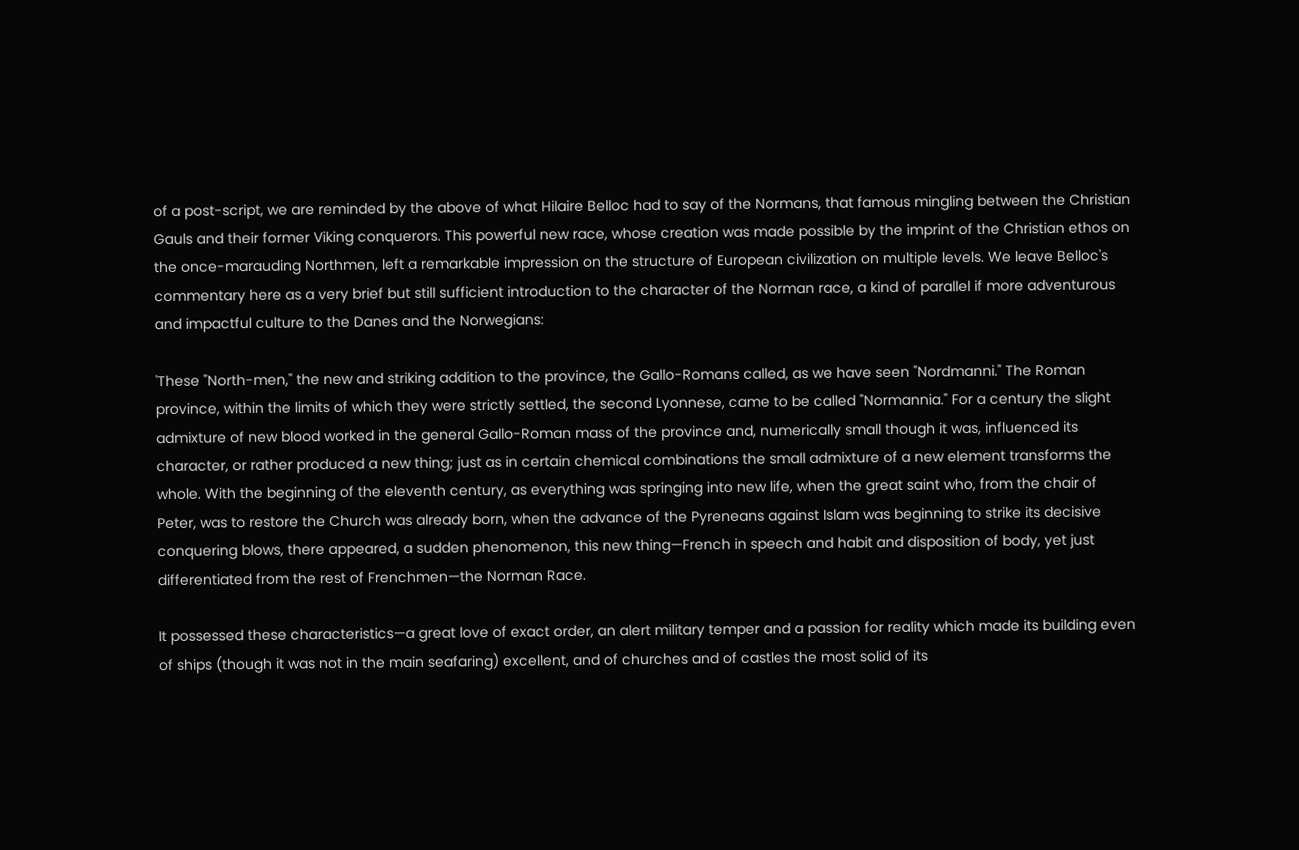of a post-script, we are reminded by the above of what Hilaire Belloc had to say of the Normans, that famous mingling between the Christian Gauls and their former Viking conquerors. This powerful new race, whose creation was made possible by the imprint of the Christian ethos on the once-marauding Northmen, left a remarkable impression on the structure of European civilization on multiple levels. We leave Belloc's commentary here as a very brief but still sufficient introduction to the character of the Norman race, a kind of parallel if more adventurous and impactful culture to the Danes and the Norwegians:

'These "North-men," the new and striking addition to the province, the Gallo-Romans called, as we have seen "Nordmanni." The Roman province, within the limits of which they were strictly settled, the second Lyonnese, came to be called "Normannia." For a century the slight admixture of new blood worked in the general Gallo-Roman mass of the province and, numerically small though it was, influenced its character, or rather produced a new thing; just as in certain chemical combinations the small admixture of a new element transforms the whole. With the beginning of the eleventh century, as everything was springing into new life, when the great saint who, from the chair of Peter, was to restore the Church was already born, when the advance of the Pyreneans against Islam was beginning to strike its decisive conquering blows, there appeared, a sudden phenomenon, this new thing—French in speech and habit and disposition of body, yet just differentiated from the rest of Frenchmen—the Norman Race.

It possessed these characteristics—a great love of exact order, an alert military temper and a passion for reality which made its building even of ships (though it was not in the main seafaring) excellent, and of churches and of castles the most solid of its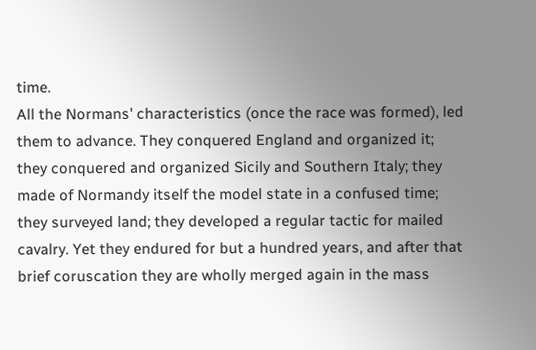time.
All the Normans' characteristics (once the race was formed), led them to advance. They conquered England and organized it; they conquered and organized Sicily and Southern Italy; they made of Normandy itself the model state in a confused time; they surveyed land; they developed a regular tactic for mailed cavalry. Yet they endured for but a hundred years, and after that brief coruscation they are wholly merged again in the mass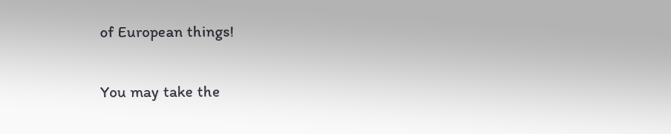of European things!

You may take the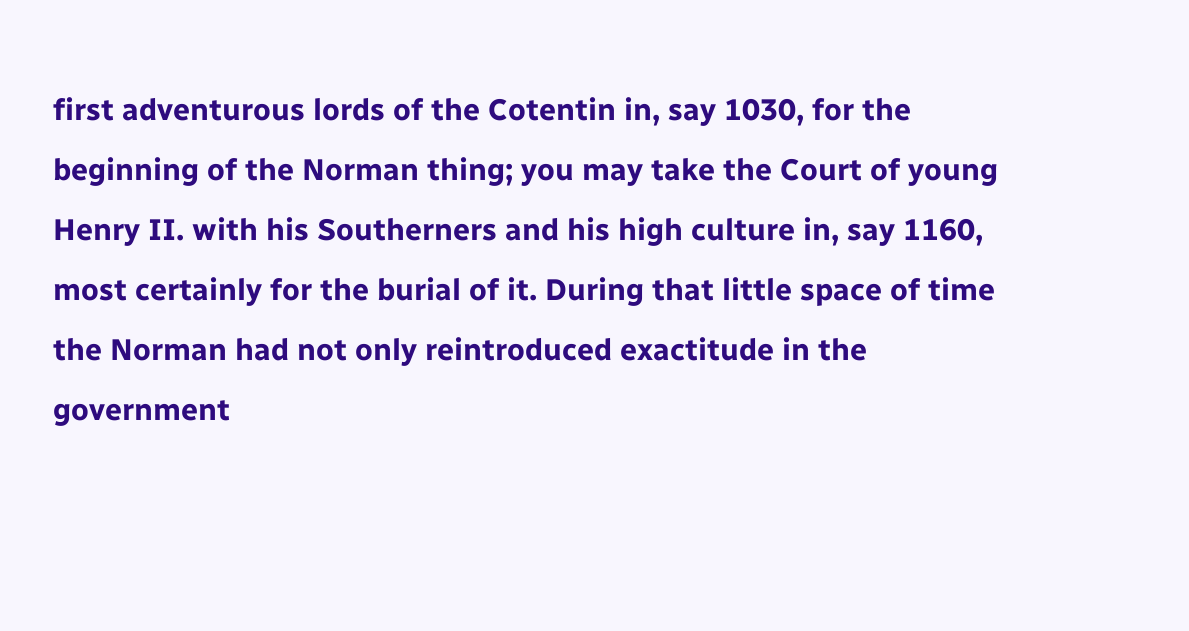first adventurous lords of the Cotentin in, say 1030, for the beginning of the Norman thing; you may take the Court of young Henry II. with his Southerners and his high culture in, say 1160, most certainly for the burial of it. During that little space of time the Norman had not only reintroduced exactitude in the government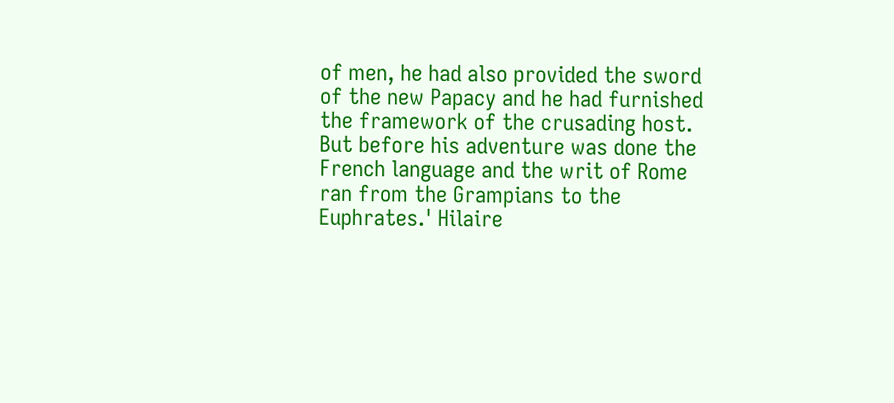of men, he had also provided the sword of the new Papacy and he had furnished the framework of the crusading host. But before his adventure was done the French language and the writ of Rome ran from the Grampians to the Euphrates.' Hilaire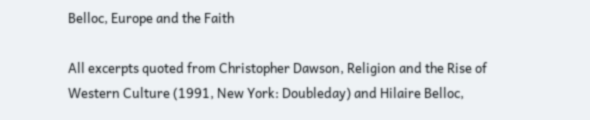Belloc, Europe and the Faith

All excerpts quoted from Christopher Dawson, Religion and the Rise of Western Culture (1991, New York: Doubleday) and Hilaire Belloc,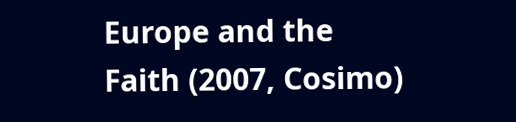Europe and the Faith (2007, Cosimo)